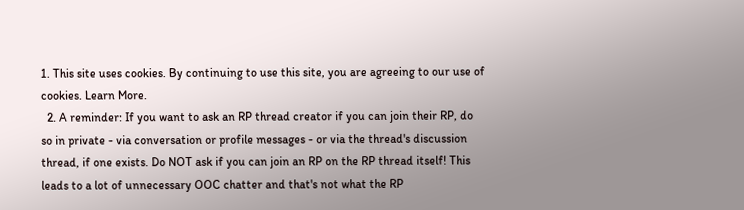1. This site uses cookies. By continuing to use this site, you are agreeing to our use of cookies. Learn More.
  2. A reminder: If you want to ask an RP thread creator if you can join their RP, do so in private - via conversation or profile messages - or via the thread's discussion thread, if one exists. Do NOT ask if you can join an RP on the RP thread itself! This leads to a lot of unnecessary OOC chatter and that's not what the RP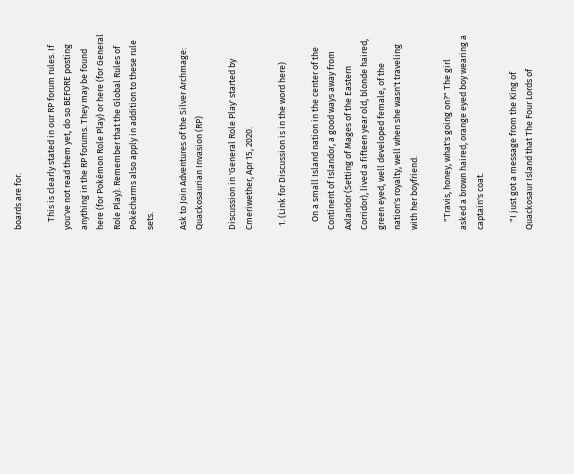boards are for.

    This is clearly stated in our RP forum rules. If you've not read them yet, do so BEFORE posting anything in the RP forums. They may be found here (for Pokémon Role Play) or here (for General Role Play). Remember that the Global Rules of Pokécharms also apply in addition to these rule sets.

Ask to Join Adventures of the Silver Archmage: Quackosaurian Invasion (RP)

Discussion in 'General Role Play' started by Cmeriwether, Apr 15, 2020.

  1. (Link for Discussion is in the word here)

    On a small Island nation in the center of the Continent of Islandor, a good ways away from Axlandor (Setting of Mages of the Eastern Corridor), lived a fifteen year old, blonde haired, green eyed, well developed female, of the nation's royalty, well when she wasn't traveling with her boyfriend.

    "Travis, honey, what's going on?" The girl asked a brown haired, orange eyed boy wearing a captain's coat.

    "I just got a message from the King of Quackosaur Island that The Four Lords of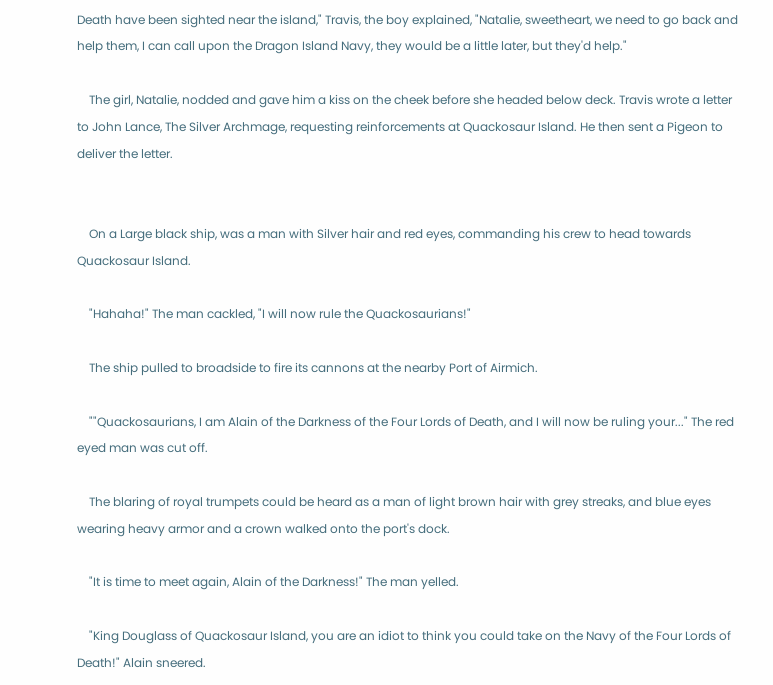Death have been sighted near the island," Travis, the boy explained, "Natalie, sweetheart, we need to go back and help them, I can call upon the Dragon Island Navy, they would be a little later, but they'd help."

    The girl, Natalie, nodded and gave him a kiss on the cheek before she headed below deck. Travis wrote a letter to John Lance, The Silver Archmage, requesting reinforcements at Quackosaur Island. He then sent a Pigeon to deliver the letter.


    On a Large black ship, was a man with Silver hair and red eyes, commanding his crew to head towards Quackosaur Island.

    "Hahaha!" The man cackled, "I will now rule the Quackosaurians!"

    The ship pulled to broadside to fire its cannons at the nearby Port of Airmich.

    ""Quackosaurians, I am Alain of the Darkness of the Four Lords of Death, and I will now be ruling your..." The red eyed man was cut off.

    The blaring of royal trumpets could be heard as a man of light brown hair with grey streaks, and blue eyes wearing heavy armor and a crown walked onto the port's dock.

    "It is time to meet again, Alain of the Darkness!" The man yelled.

    "King Douglass of Quackosaur Island, you are an idiot to think you could take on the Navy of the Four Lords of Death!" Alain sneered.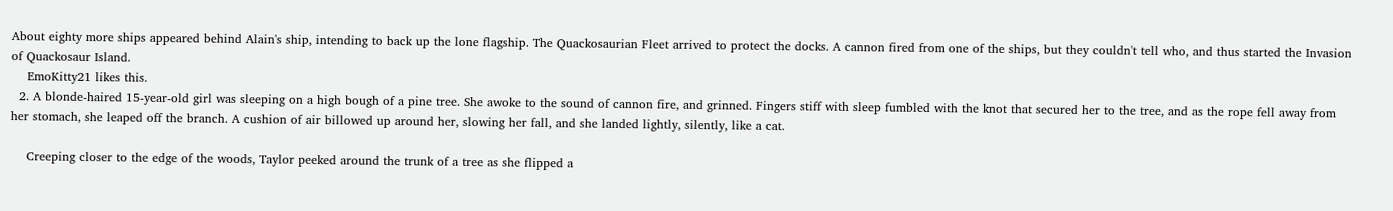About eighty more ships appeared behind Alain's ship, intending to back up the lone flagship. The Quackosaurian Fleet arrived to protect the docks. A cannon fired from one of the ships, but they couldn't tell who, and thus started the Invasion of Quackosaur Island.
    EmoKitty21 likes this.
  2. A blonde-haired 15-year-old girl was sleeping on a high bough of a pine tree. She awoke to the sound of cannon fire, and grinned. Fingers stiff with sleep fumbled with the knot that secured her to the tree, and as the rope fell away from her stomach, she leaped off the branch. A cushion of air billowed up around her, slowing her fall, and she landed lightly, silently, like a cat.

    Creeping closer to the edge of the woods, Taylor peeked around the trunk of a tree as she flipped a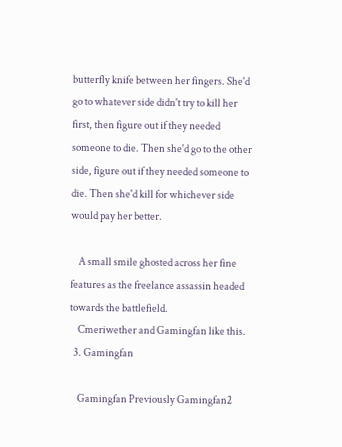butterfly knife between her fingers. She'd go to whatever side didn't try to kill her first, then figure out if they needed someone to die. Then she'd go to the other side, figure out if they needed someone to die. Then she'd kill for whichever side would pay her better.

    A small smile ghosted across her fine features as the freelance assassin headed towards the battlefield.
    Cmeriwether and Gamingfan like this.
  3. Gamingfan

    Gamingfan Previously Gamingfan2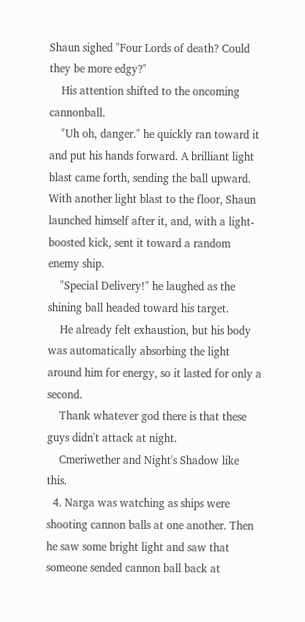Shaun sighed "Four Lords of death? Could they be more edgy?"
    His attention shifted to the oncoming cannonball.
    "Uh oh, danger." he quickly ran toward it and put his hands forward. A brilliant light blast came forth, sending the ball upward. With another light blast to the floor, Shaun launched himself after it, and, with a light-boosted kick, sent it toward a random enemy ship.
    "Special Delivery!" he laughed as the shining ball headed toward his target.
    He already felt exhaustion, but his body was automatically absorbing the light around him for energy, so it lasted for only a second.
    Thank whatever god there is that these guys didn't attack at night.
    Cmeriwether and Night's Shadow like this.
  4. Narga was watching as ships were shooting cannon balls at one another. Then he saw some bright light and saw that someone sended cannon ball back at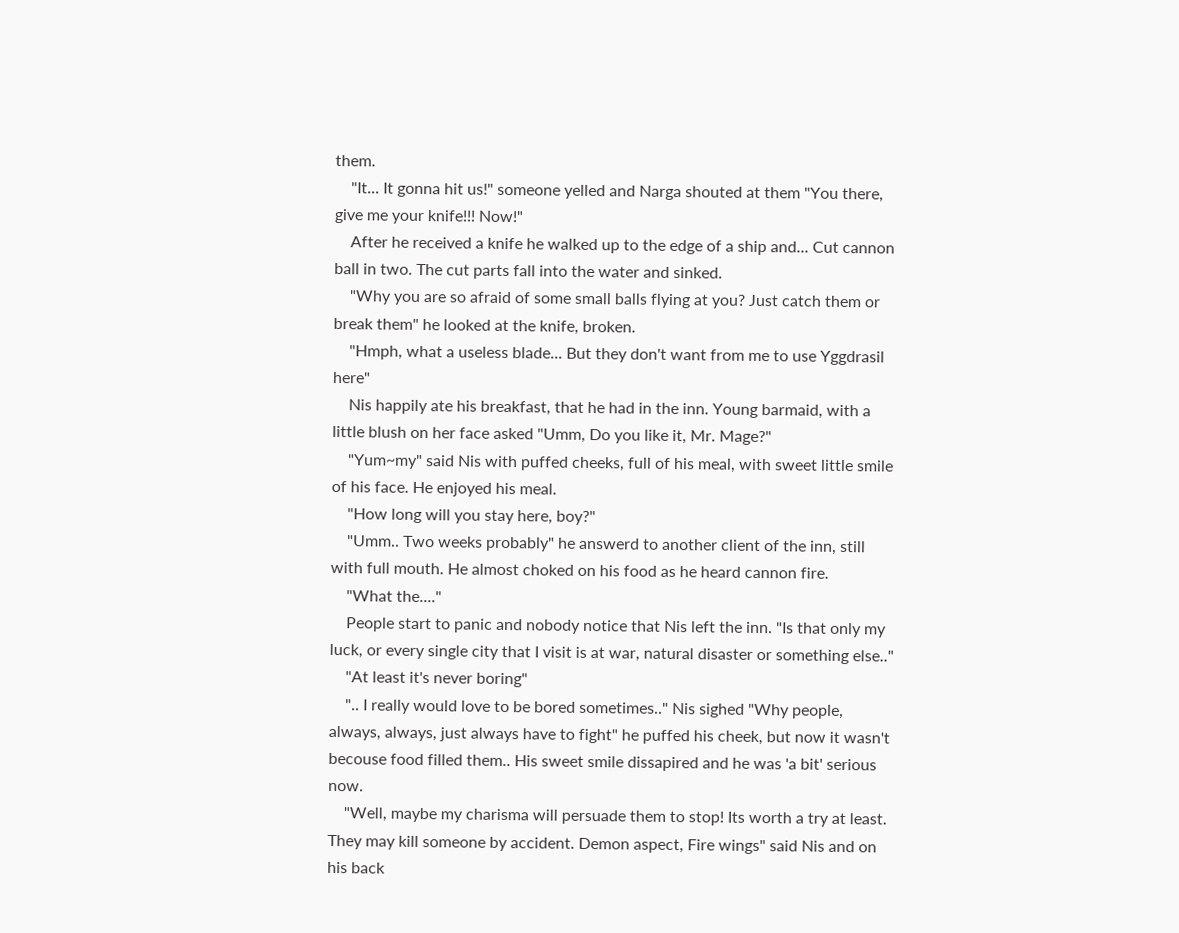them.
    "It... It gonna hit us!" someone yelled and Narga shouted at them "You there, give me your knife!!! Now!"
    After he received a knife he walked up to the edge of a ship and... Cut cannon ball in two. The cut parts fall into the water and sinked.
    "Why you are so afraid of some small balls flying at you? Just catch them or break them" he looked at the knife, broken.
    "Hmph, what a useless blade... But they don't want from me to use Yggdrasil here"
    Nis happily ate his breakfast, that he had in the inn. Young barmaid, with a little blush on her face asked "Umm, Do you like it, Mr. Mage?"
    "Yum~my" said Nis with puffed cheeks, full of his meal, with sweet little smile of his face. He enjoyed his meal.
    "How long will you stay here, boy?"
    "Umm.. Two weeks probably" he answerd to another client of the inn, still with full mouth. He almost choked on his food as he heard cannon fire.
    "What the...."
    People start to panic and nobody notice that Nis left the inn. "Is that only my luck, or every single city that I visit is at war, natural disaster or something else.."
    "At least it's never boring"
    ".. I really would love to be bored sometimes.." Nis sighed "Why people, always, always, just always have to fight" he puffed his cheek, but now it wasn't becouse food filled them.. His sweet smile dissapired and he was 'a bit' serious now.
    "Well, maybe my charisma will persuade them to stop! Its worth a try at least. They may kill someone by accident. Demon aspect, Fire wings" said Nis and on his back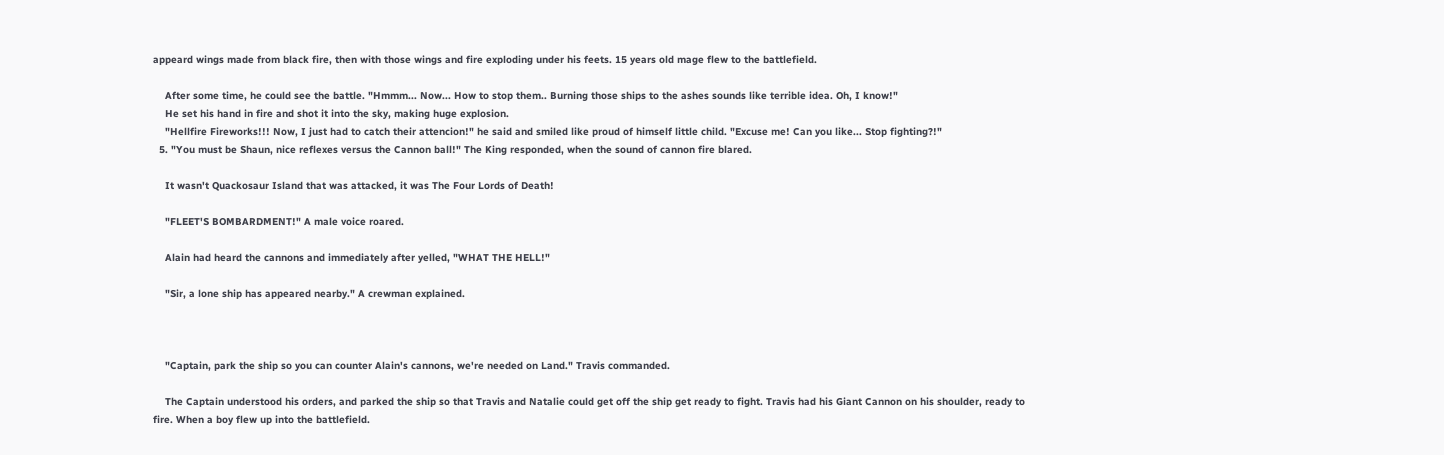appeard wings made from black fire, then with those wings and fire exploding under his feets. 15 years old mage flew to the battlefield.

    After some time, he could see the battle. "Hmmm... Now... How to stop them.. Burning those ships to the ashes sounds like terrible idea. Oh, I know!"
    He set his hand in fire and shot it into the sky, making huge explosion.
    "Hellfire Fireworks!!! Now, I just had to catch their attencion!" he said and smiled like proud of himself little child. "Excuse me! Can you like... Stop fighting?!"
  5. "You must be Shaun, nice reflexes versus the Cannon ball!" The King responded, when the sound of cannon fire blared.

    It wasn't Quackosaur Island that was attacked, it was The Four Lords of Death!

    "FLEET'S BOMBARDMENT!" A male voice roared.

    Alain had heard the cannons and immediately after yelled, "WHAT THE HELL!"

    "Sir, a lone ship has appeared nearby." A crewman explained.



    "Captain, park the ship so you can counter Alain's cannons, we're needed on Land." Travis commanded.

    The Captain understood his orders, and parked the ship so that Travis and Natalie could get off the ship get ready to fight. Travis had his Giant Cannon on his shoulder, ready to fire. When a boy flew up into the battlefield.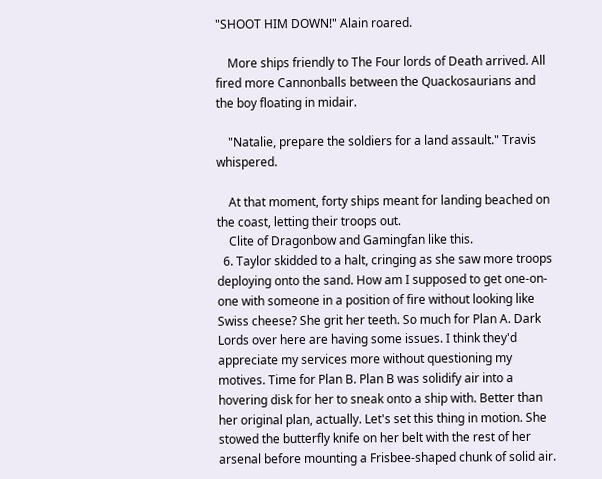"SHOOT HIM DOWN!" Alain roared.

    More ships friendly to The Four lords of Death arrived. All fired more Cannonballs between the Quackosaurians and the boy floating in midair.

    "Natalie, prepare the soldiers for a land assault." Travis whispered.

    At that moment, forty ships meant for landing beached on the coast, letting their troops out.
    Clite of Dragonbow and Gamingfan like this.
  6. Taylor skidded to a halt, cringing as she saw more troops deploying onto the sand. How am I supposed to get one-on-one with someone in a position of fire without looking like Swiss cheese? She grit her teeth. So much for Plan A. Dark Lords over here are having some issues. I think they'd appreciate my services more without questioning my motives. Time for Plan B. Plan B was solidify air into a hovering disk for her to sneak onto a ship with. Better than her original plan, actually. Let's set this thing in motion. She stowed the butterfly knife on her belt with the rest of her arsenal before mounting a Frisbee-shaped chunk of solid air.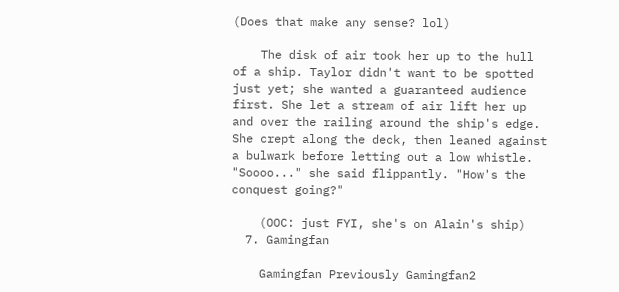(Does that make any sense? lol)

    The disk of air took her up to the hull of a ship. Taylor didn't want to be spotted just yet; she wanted a guaranteed audience first. She let a stream of air lift her up and over the railing around the ship's edge. She crept along the deck, then leaned against a bulwark before letting out a low whistle. "Soooo..." she said flippantly. "How's the conquest going?"

    (OOC: just FYI, she's on Alain's ship)
  7. Gamingfan

    Gamingfan Previously Gamingfan2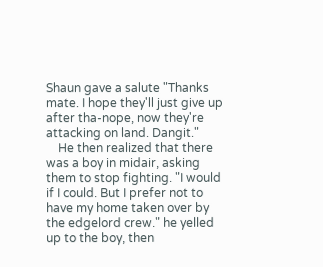Shaun gave a salute "Thanks mate. I hope they'll just give up after tha-nope, now they're attacking on land. Dangit."
    He then realized that there was a boy in midair, asking them to stop fighting. "I would if I could. But I prefer not to have my home taken over by the edgelord crew." he yelled up to the boy, then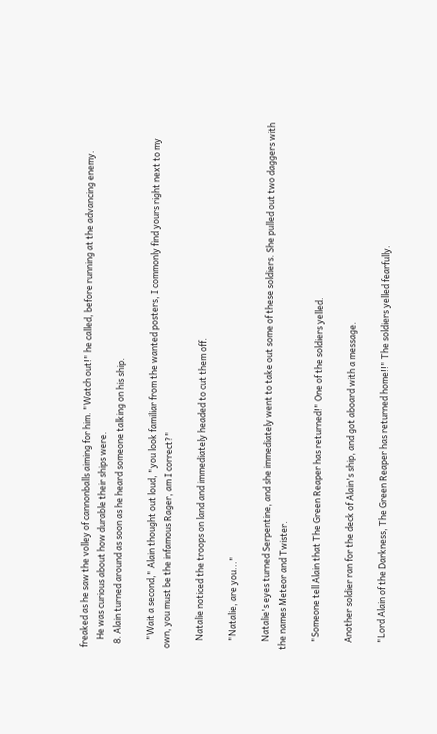freaked as he saw the volley of cannonballs aiming for him. "Watch out!" he called, before running at the advancing enemy.
    He was curious about how durable their ships were.
  8. Alain turned around as soon as he heard someone talking on his ship.

    "Wait a second," Alain thought out loud, "you look familiar from the wanted posters, I commonly find yours right next to my own, you must be the infamous Rager, am I correct?"

    Natalie noticed the troops on land and immediately headed to cut them off.

    "Natalie, are you..."

    Natalie's eyes turned Serpentine, and she immediately went to take out some of these soldiers. She pulled out two daggers with the names Meteor and Twister.

    "Someone tell Alain that The Green Reaper has returned!" One of the soldiers yelled.

    Another soldier ran for the deck of Alain's ship, and got aboard with a message.

    "Lord Alain of the Darkness, The Green Reaper has returned home!!" The soldiers yelled fearfully.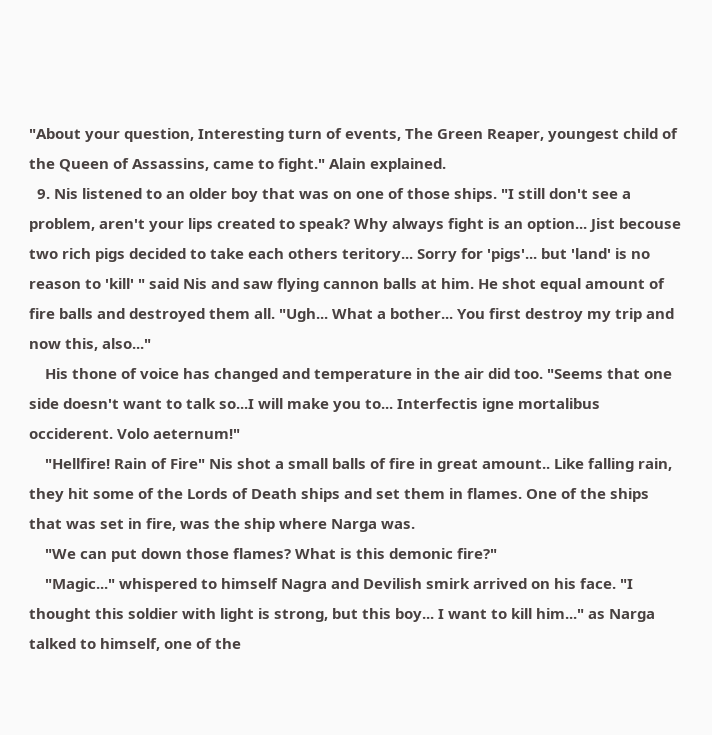"About your question, Interesting turn of events, The Green Reaper, youngest child of the Queen of Assassins, came to fight." Alain explained.
  9. Nis listened to an older boy that was on one of those ships. "I still don't see a problem, aren't your lips created to speak? Why always fight is an option... Jist becouse two rich pigs decided to take each others teritory... Sorry for 'pigs'... but 'land' is no reason to 'kill' " said Nis and saw flying cannon balls at him. He shot equal amount of fire balls and destroyed them all. "Ugh... What a bother... You first destroy my trip and now this, also..."
    His thone of voice has changed and temperature in the air did too. "Seems that one side doesn't want to talk so...I will make you to... Interfectis igne mortalibus occiderent. Volo aeternum!"
    "Hellfire! Rain of Fire" Nis shot a small balls of fire in great amount.. Like falling rain, they hit some of the Lords of Death ships and set them in flames. One of the ships that was set in fire, was the ship where Narga was.
    "We can put down those flames? What is this demonic fire?"
    "Magic..." whispered to himself Nagra and Devilish smirk arrived on his face. "I thought this soldier with light is strong, but this boy... I want to kill him..." as Narga talked to himself, one of the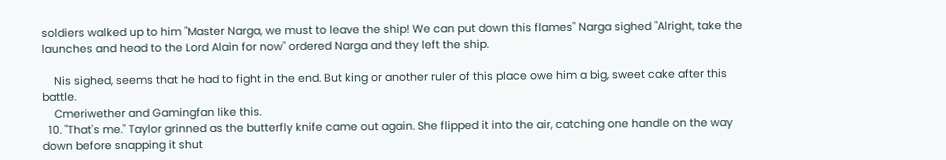soldiers walked up to him "Master Narga, we must to leave the ship! We can put down this flames" Narga sighed "Alright, take the launches and head to the Lord Alain for now" ordered Narga and they left the ship.

    Nis sighed, seems that he had to fight in the end. But king or another ruler of this place owe him a big, sweet cake after this battle.
    Cmeriwether and Gamingfan like this.
  10. "That's me." Taylor grinned as the butterfly knife came out again. She flipped it into the air, catching one handle on the way down before snapping it shut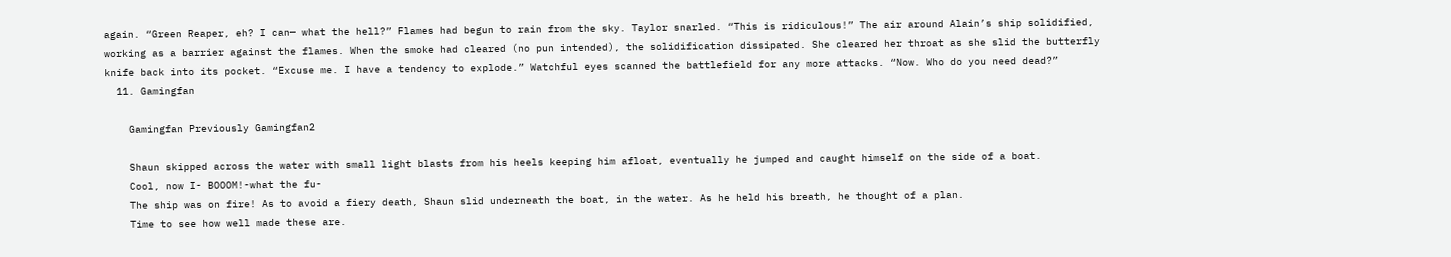again. “Green Reaper, eh? I can— what the hell?” Flames had begun to rain from the sky. Taylor snarled. “This is ridiculous!” The air around Alain’s ship solidified, working as a barrier against the flames. When the smoke had cleared (no pun intended), the solidification dissipated. She cleared her throat as she slid the butterfly knife back into its pocket. “Excuse me. I have a tendency to explode.” Watchful eyes scanned the battlefield for any more attacks. “Now. Who do you need dead?”
  11. Gamingfan

    Gamingfan Previously Gamingfan2

    Shaun skipped across the water with small light blasts from his heels keeping him afloat, eventually he jumped and caught himself on the side of a boat.
    Cool, now I- BOOOM!-what the fu-
    The ship was on fire! As to avoid a fiery death, Shaun slid underneath the boat, in the water. As he held his breath, he thought of a plan.
    Time to see how well made these are.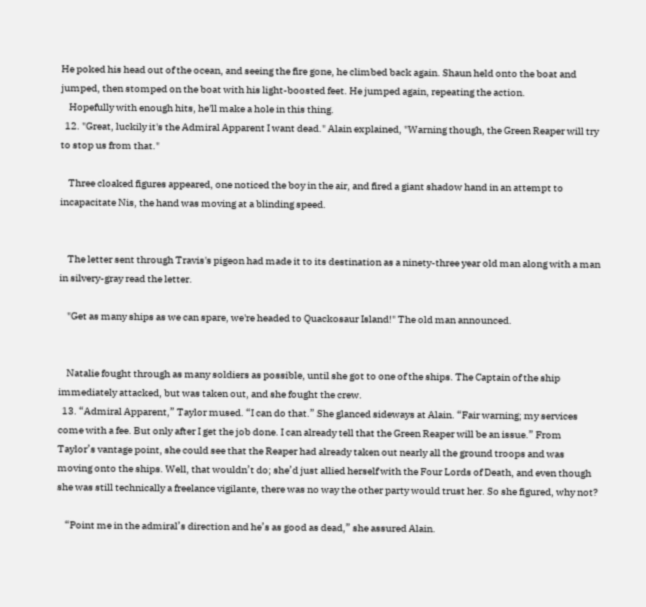He poked his head out of the ocean, and seeing the fire gone, he climbed back again. Shaun held onto the boat and jumped, then stomped on the boat with his light-boosted feet. He jumped again, repeating the action.
    Hopefully with enough hits, he'll make a hole in this thing.
  12. "Great, luckily it's the Admiral Apparent I want dead." Alain explained, "Warning though, the Green Reaper will try to stop us from that."

    Three cloaked figures appeared, one noticed the boy in the air, and fired a giant shadow hand in an attempt to incapacitate Nis, the hand was moving at a blinding speed.


    The letter sent through Travis's pigeon had made it to its destination as a ninety-three year old man along with a man in silvery-gray read the letter.

    "Get as many ships as we can spare, we're headed to Quackosaur Island!" The old man announced.


    Natalie fought through as many soldiers as possible, until she got to one of the ships. The Captain of the ship immediately attacked, but was taken out, and she fought the crew.
  13. “Admiral Apparent,” Taylor mused. “I can do that.” She glanced sideways at Alain. “Fair warning; my services come with a fee. But only after I get the job done. I can already tell that the Green Reaper will be an issue.” From Taylor’s vantage point, she could see that the Reaper had already taken out nearly all the ground troops and was moving onto the ships. Well, that wouldn’t do; she’d just allied herself with the Four Lords of Death, and even though she was still technically a freelance vigilante, there was no way the other party would trust her. So she figured, why not?

    “Point me in the admiral’s direction and he’s as good as dead,” she assured Alain.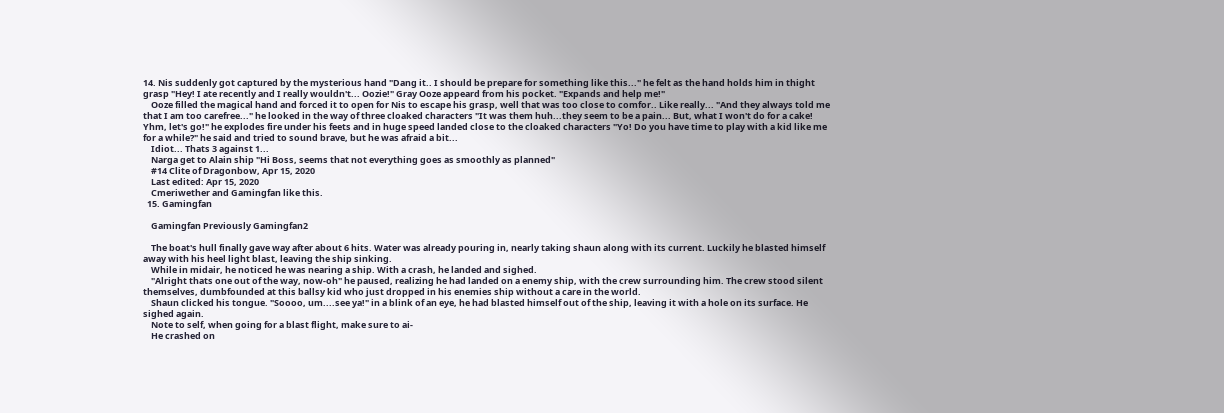14. Nis suddenly got captured by the mysterious hand "Dang it.. I should be prepare for something like this..." he felt as the hand holds him in thight grasp "Hey! I ate recently and I really wouldn't... Oozie!" Gray Ooze appeard from his pocket. "Expands and help me!"
    Ooze filled the magical hand and forced it to open for Nis to escape his grasp, well that was too close to comfor.. Like really... "And they always told me that I am too carefree..." he looked in the way of three cloaked characters "It was them huh...they seem to be a pain... But, what I won't do for a cake! Yhm, let's go!" he explodes fire under his feets and in huge speed landed close to the cloaked characters "Yo! Do you have time to play with a kid like me for a while?" he said and tried to sound brave, but he was afraid a bit...
    Idiot... Thats 3 against 1...
    Narga get to Alain ship "Hi Boss, seems that not everything goes as smoothly as planned"
    #14 Clite of Dragonbow, Apr 15, 2020
    Last edited: Apr 15, 2020
    Cmeriwether and Gamingfan like this.
  15. Gamingfan

    Gamingfan Previously Gamingfan2

    The boat's hull finally gave way after about 6 hits. Water was already pouring in, nearly taking shaun along with its current. Luckily he blasted himself away with his heel light blast, leaving the ship sinking.
    While in midair, he noticed he was nearing a ship. With a crash, he landed and sighed.
    "Alright thats one out of the way, now-oh" he paused, realizing he had landed on a enemy ship, with the crew surrounding him. The crew stood silent themselves, dumbfounded at this ballsy kid who just dropped in his enemies ship without a care in the world.
    Shaun clicked his tongue. "Soooo, um....see ya!" in a blink of an eye, he had blasted himself out of the ship, leaving it with a hole on its surface. He sighed again.
    Note to self, when going for a blast flight, make sure to ai-
    He crashed on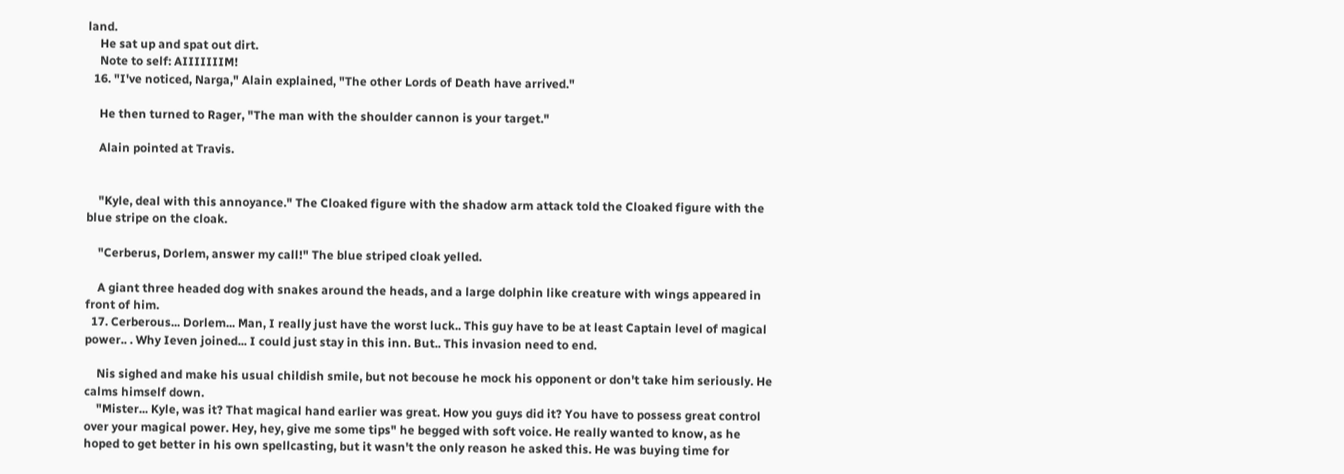land.
    He sat up and spat out dirt.
    Note to self: AIIIIIIIM!
  16. "I've noticed, Narga," Alain explained, "The other Lords of Death have arrived."

    He then turned to Rager, "The man with the shoulder cannon is your target."

    Alain pointed at Travis.


    "Kyle, deal with this annoyance." The Cloaked figure with the shadow arm attack told the Cloaked figure with the blue stripe on the cloak.

    "Cerberus, Dorlem, answer my call!" The blue striped cloak yelled.

    A giant three headed dog with snakes around the heads, and a large dolphin like creature with wings appeared in front of him.
  17. Cerberous... Dorlem... Man, I really just have the worst luck.. This guy have to be at least Captain level of magical power.. . Why Ieven joined... I could just stay in this inn. But.. This invasion need to end.

    Nis sighed and make his usual childish smile, but not becouse he mock his opponent or don't take him seriously. He calms himself down.
    "Mister... Kyle, was it? That magical hand earlier was great. How you guys did it? You have to possess great control over your magical power. Hey, hey, give me some tips" he begged with soft voice. He really wanted to know, as he hoped to get better in his own spellcasting, but it wasn't the only reason he asked this. He was buying time for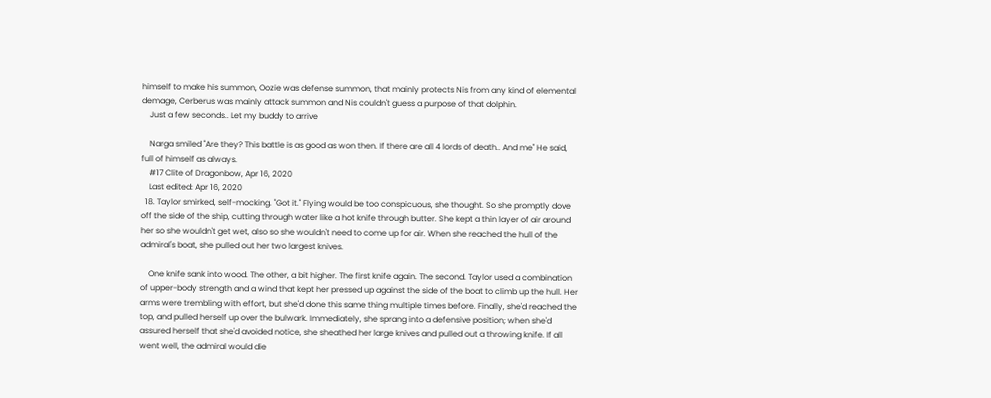himself to make his summon, Oozie was defense summon, that mainly protects Nis from any kind of elemental demage, Cerberus was mainly attack summon and Nis couldn't guess a purpose of that dolphin.
    Just a few seconds.. Let my buddy to arrive

    Narga smiled "Are they? This battle is as good as won then. If there are all 4 lords of death.. And me" He said, full of himself as always.
    #17 Clite of Dragonbow, Apr 16, 2020
    Last edited: Apr 16, 2020
  18. Taylor smirked, self-mocking. "Got it." Flying would be too conspicuous, she thought. So she promptly dove off the side of the ship, cutting through water like a hot knife through butter. She kept a thin layer of air around her so she wouldn't get wet, also so she wouldn't need to come up for air. When she reached the hull of the admiral's boat, she pulled out her two largest knives.

    One knife sank into wood. The other, a bit higher. The first knife again. The second. Taylor used a combination of upper-body strength and a wind that kept her pressed up against the side of the boat to climb up the hull. Her arms were trembling with effort, but she'd done this same thing multiple times before. Finally, she'd reached the top, and pulled herself up over the bulwark. Immediately, she sprang into a defensive position; when she'd assured herself that she'd avoided notice, she sheathed her large knives and pulled out a throwing knife. If all went well, the admiral would die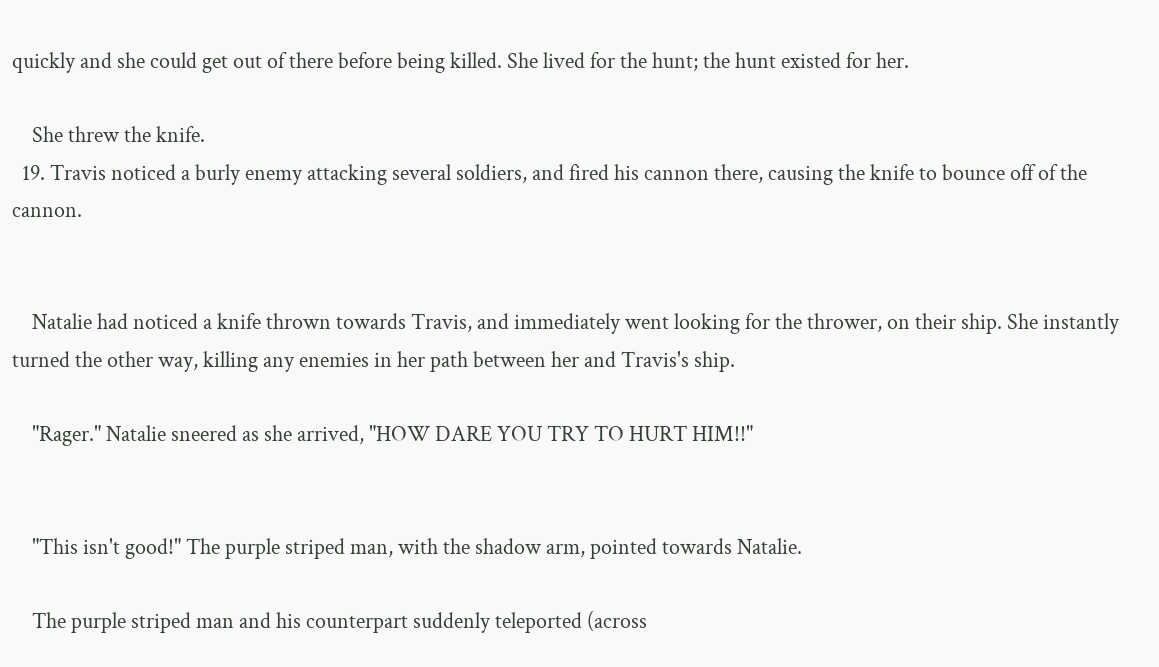quickly and she could get out of there before being killed. She lived for the hunt; the hunt existed for her.

    She threw the knife.
  19. Travis noticed a burly enemy attacking several soldiers, and fired his cannon there, causing the knife to bounce off of the cannon.


    Natalie had noticed a knife thrown towards Travis, and immediately went looking for the thrower, on their ship. She instantly turned the other way, killing any enemies in her path between her and Travis's ship.

    "Rager." Natalie sneered as she arrived, "HOW DARE YOU TRY TO HURT HIM!!"


    "This isn't good!" The purple striped man, with the shadow arm, pointed towards Natalie.

    The purple striped man and his counterpart suddenly teleported (across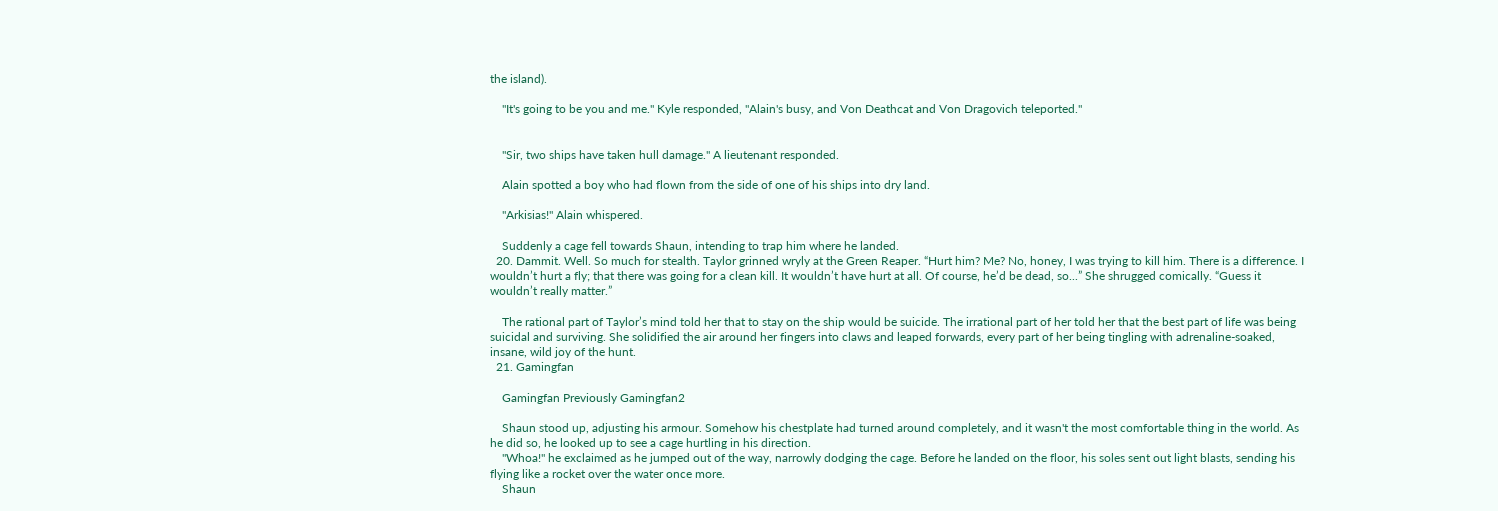the island).

    "It's going to be you and me." Kyle responded, "Alain's busy, and Von Deathcat and Von Dragovich teleported."


    "Sir, two ships have taken hull damage." A lieutenant responded.

    Alain spotted a boy who had flown from the side of one of his ships into dry land.

    "Arkisias!" Alain whispered.

    Suddenly a cage fell towards Shaun, intending to trap him where he landed.
  20. Dammit. Well. So much for stealth. Taylor grinned wryly at the Green Reaper. “Hurt him? Me? No, honey, I was trying to kill him. There is a difference. I wouldn’t hurt a fly; that there was going for a clean kill. It wouldn’t have hurt at all. Of course, he’d be dead, so...” She shrugged comically. “Guess it wouldn’t really matter.”

    The rational part of Taylor’s mind told her that to stay on the ship would be suicide. The irrational part of her told her that the best part of life was being suicidal and surviving. She solidified the air around her fingers into claws and leaped forwards, every part of her being tingling with adrenaline-soaked, insane, wild joy of the hunt.
  21. Gamingfan

    Gamingfan Previously Gamingfan2

    Shaun stood up, adjusting his armour. Somehow his chestplate had turned around completely, and it wasn't the most comfortable thing in the world. As he did so, he looked up to see a cage hurtling in his direction.
    "Whoa!" he exclaimed as he jumped out of the way, narrowly dodging the cage. Before he landed on the floor, his soles sent out light blasts, sending his flying like a rocket over the water once more.
    Shaun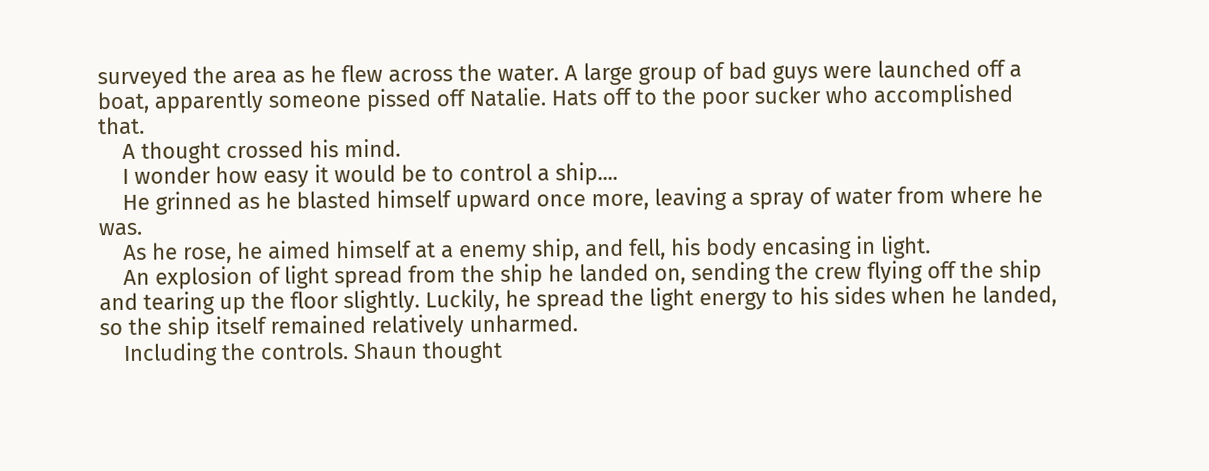surveyed the area as he flew across the water. A large group of bad guys were launched off a boat, apparently someone pissed off Natalie. Hats off to the poor sucker who accomplished that.
    A thought crossed his mind.
    I wonder how easy it would be to control a ship....
    He grinned as he blasted himself upward once more, leaving a spray of water from where he was.
    As he rose, he aimed himself at a enemy ship, and fell, his body encasing in light.
    An explosion of light spread from the ship he landed on, sending the crew flying off the ship and tearing up the floor slightly. Luckily, he spread the light energy to his sides when he landed, so the ship itself remained relatively unharmed.
    Including the controls. Shaun thought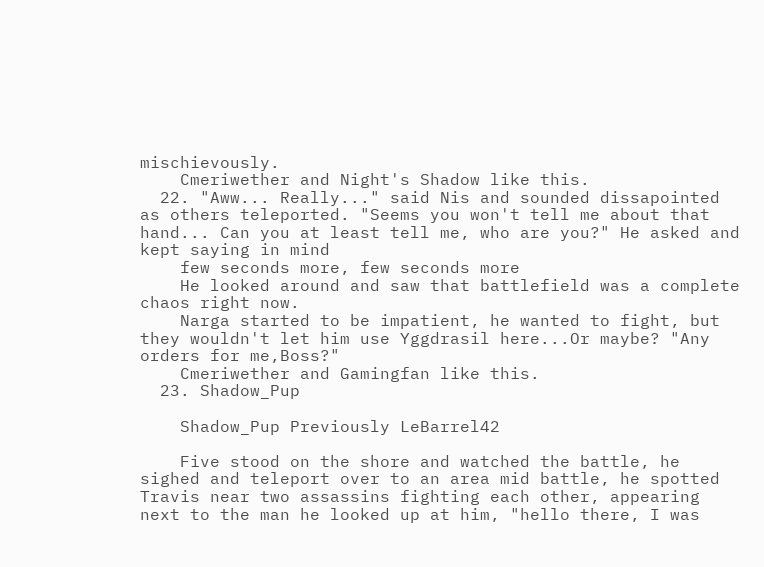mischievously.
    Cmeriwether and Night's Shadow like this.
  22. "Aww... Really..." said Nis and sounded dissapointed as others teleported. "Seems you won't tell me about that hand... Can you at least tell me, who are you?" He asked and kept saying in mind
    few seconds more, few seconds more
    He looked around and saw that battlefield was a complete chaos right now.
    Narga started to be impatient, he wanted to fight, but they wouldn't let him use Yggdrasil here...Or maybe? "Any orders for me,Boss?"
    Cmeriwether and Gamingfan like this.
  23. Shadow_Pup

    Shadow_Pup Previously LeBarrel42

    Five stood on the shore and watched the battle, he sighed and teleport over to an area mid battle, he spotted Travis near two assassins fighting each other, appearing next to the man he looked up at him, "hello there, I was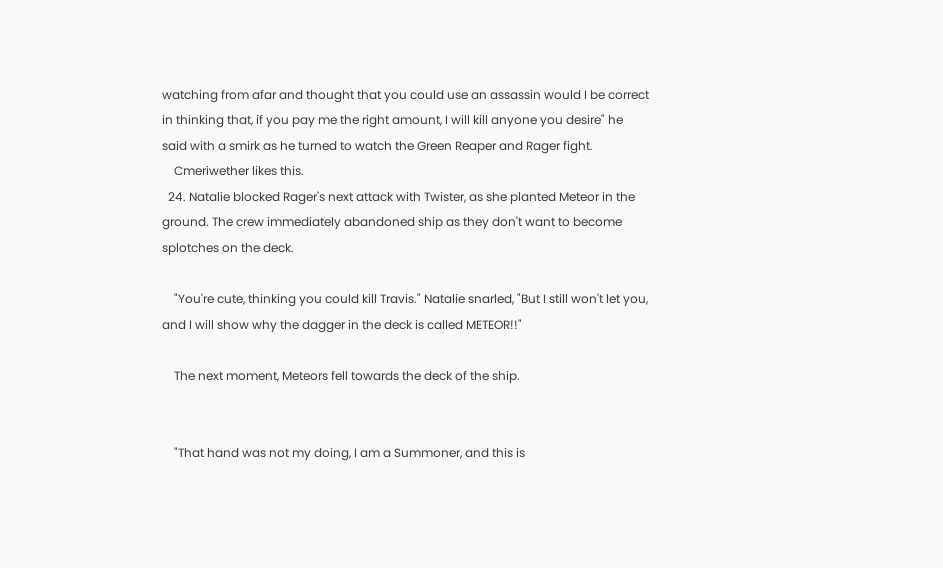watching from afar and thought that you could use an assassin would I be correct in thinking that, if you pay me the right amount, I will kill anyone you desire" he said with a smirk as he turned to watch the Green Reaper and Rager fight.
    Cmeriwether likes this.
  24. Natalie blocked Rager's next attack with Twister, as she planted Meteor in the ground. The crew immediately abandoned ship as they don't want to become splotches on the deck.

    "You're cute, thinking you could kill Travis." Natalie snarled, "But I still won't let you, and I will show why the dagger in the deck is called METEOR!!"

    The next moment, Meteors fell towards the deck of the ship.


    "That hand was not my doing, I am a Summoner, and this is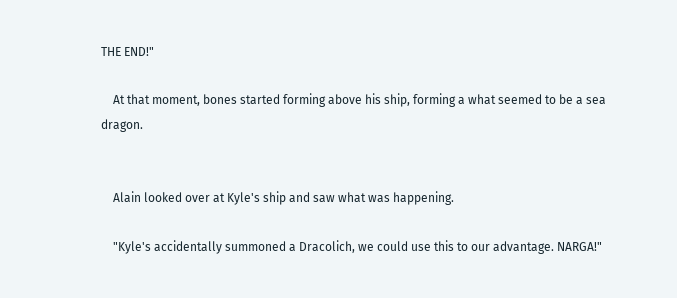THE END!"

    At that moment, bones started forming above his ship, forming a what seemed to be a sea dragon.


    Alain looked over at Kyle's ship and saw what was happening.

    "Kyle's accidentally summoned a Dracolich, we could use this to our advantage. NARGA!"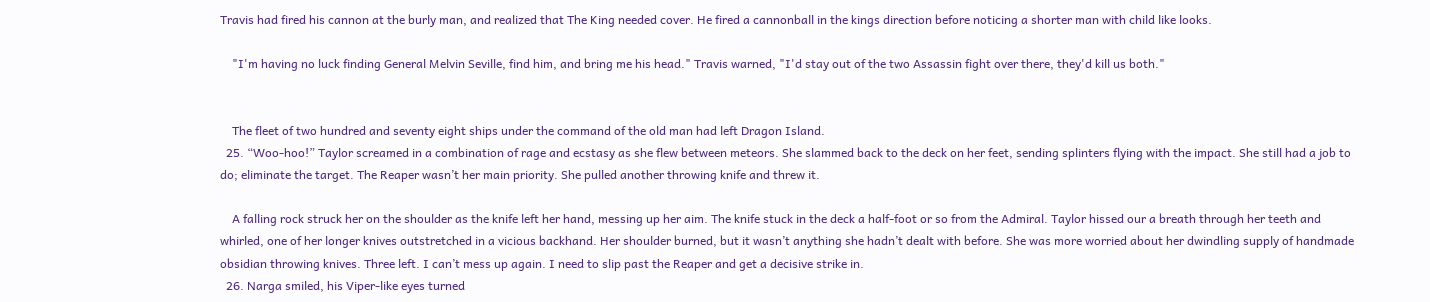Travis had fired his cannon at the burly man, and realized that The King needed cover. He fired a cannonball in the kings direction before noticing a shorter man with child like looks.

    "I'm having no luck finding General Melvin Seville, find him, and bring me his head." Travis warned, "I'd stay out of the two Assassin fight over there, they'd kill us both."


    The fleet of two hundred and seventy eight ships under the command of the old man had left Dragon Island.
  25. “Woo-hoo!” Taylor screamed in a combination of rage and ecstasy as she flew between meteors. She slammed back to the deck on her feet, sending splinters flying with the impact. She still had a job to do; eliminate the target. The Reaper wasn’t her main priority. She pulled another throwing knife and threw it.

    A falling rock struck her on the shoulder as the knife left her hand, messing up her aim. The knife stuck in the deck a half-foot or so from the Admiral. Taylor hissed our a breath through her teeth and whirled, one of her longer knives outstretched in a vicious backhand. Her shoulder burned, but it wasn’t anything she hadn’t dealt with before. She was more worried about her dwindling supply of handmade obsidian throwing knives. Three left. I can’t mess up again. I need to slip past the Reaper and get a decisive strike in.
  26. Narga smiled, his Viper-like eyes turned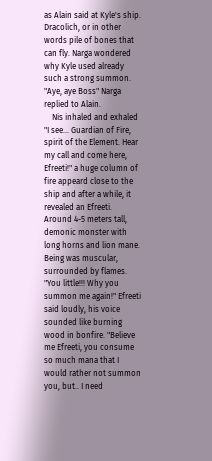as Alain said at Kyle's ship. Dracolich, or in other words pile of bones that can fly. Narga wondered why Kyle used already such a strong summon. "Aye, aye Boss" Narga replied to Alain.
    Nis inhaled and exhaled "I see... Guardian of Fire, spirit of the Element. Hear my call and come here, Efreeti!" a huge column of fire appeard close to the ship and after a while, it revealed an Efreeti. Around 4-5 meters tall, demonic monster with long horns and lion mane. Being was muscular, surrounded by flames. "You little!!! Why you summon me again!" Efreeti said loudly, his voice sounded like burning wood in bonfire. "Believe me Efreeti, you consume so much mana that I would rather not summon you, but.. I need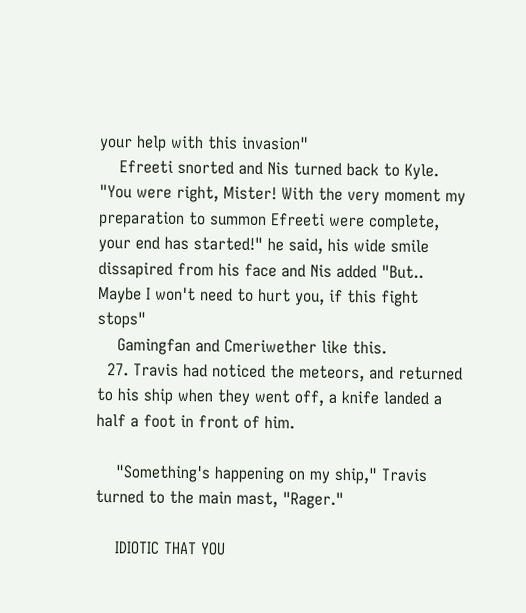your help with this invasion"
    Efreeti snorted and Nis turned back to Kyle. "You were right, Mister! With the very moment my preparation to summon Efreeti were complete, your end has started!" he said, his wide smile dissapired from his face and Nis added "But.. Maybe I won't need to hurt you, if this fight stops"
    Gamingfan and Cmeriwether like this.
  27. Travis had noticed the meteors, and returned to his ship when they went off, a knife landed a half a foot in front of him.

    "Something's happening on my ship," Travis turned to the main mast, "Rager."

    IDIOTIC THAT YOU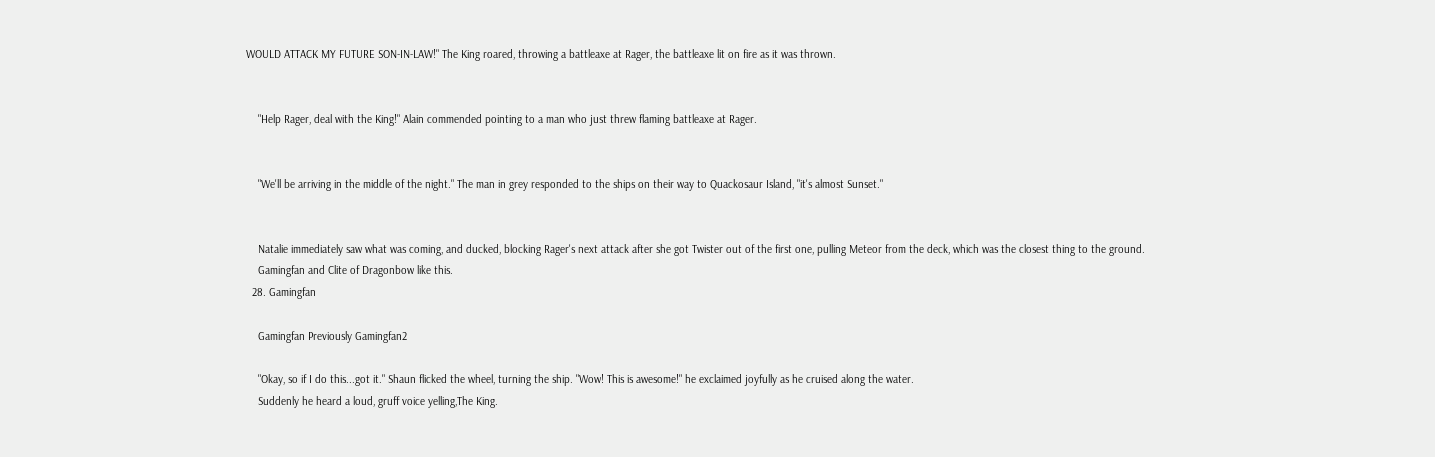WOULD ATTACK MY FUTURE SON-IN-LAW!" The King roared, throwing a battleaxe at Rager, the battleaxe lit on fire as it was thrown.


    "Help Rager, deal with the King!" Alain commended pointing to a man who just threw flaming battleaxe at Rager.


    "We'll be arriving in the middle of the night." The man in grey responded to the ships on their way to Quackosaur Island, "it's almost Sunset."


    Natalie immediately saw what was coming, and ducked, blocking Rager's next attack after she got Twister out of the first one, pulling Meteor from the deck, which was the closest thing to the ground.
    Gamingfan and Clite of Dragonbow like this.
  28. Gamingfan

    Gamingfan Previously Gamingfan2

    "Okay, so if I do this...got it." Shaun flicked the wheel, turning the ship. "Wow! This is awesome!" he exclaimed joyfully as he cruised along the water.
    Suddenly he heard a loud, gruff voice yelling,The King.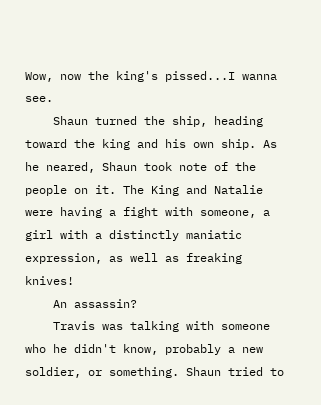Wow, now the king's pissed...I wanna see.
    Shaun turned the ship, heading toward the king and his own ship. As he neared, Shaun took note of the people on it. The King and Natalie were having a fight with someone, a girl with a distinctly maniatic expression, as well as freaking knives!
    An assassin?
    Travis was talking with someone who he didn't know, probably a new soldier, or something. Shaun tried to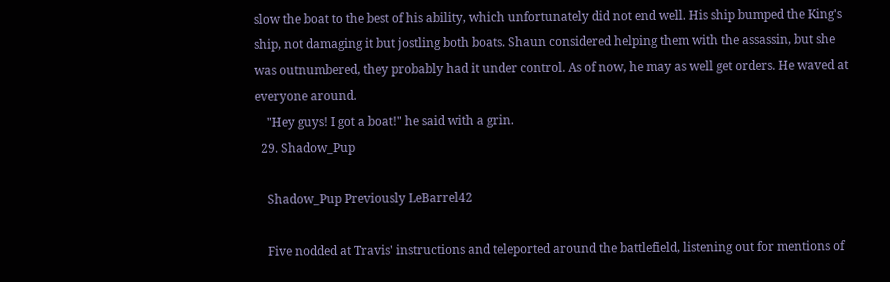slow the boat to the best of his ability, which unfortunately did not end well. His ship bumped the King's ship, not damaging it but jostling both boats. Shaun considered helping them with the assassin, but she was outnumbered, they probably had it under control. As of now, he may as well get orders. He waved at everyone around.
    "Hey guys! I got a boat!" he said with a grin.
  29. Shadow_Pup

    Shadow_Pup Previously LeBarrel42

    Five nodded at Travis' instructions and teleported around the battlefield, listening out for mentions of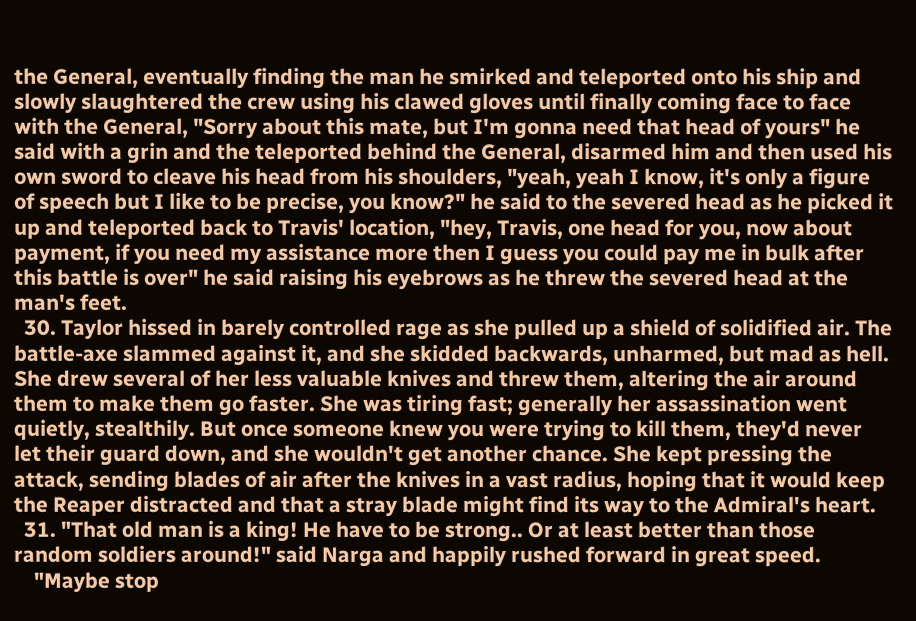the General, eventually finding the man he smirked and teleported onto his ship and slowly slaughtered the crew using his clawed gloves until finally coming face to face with the General, "Sorry about this mate, but I'm gonna need that head of yours" he said with a grin and the teleported behind the General, disarmed him and then used his own sword to cleave his head from his shoulders, "yeah, yeah I know, it's only a figure of speech but I like to be precise, you know?" he said to the severed head as he picked it up and teleported back to Travis' location, "hey, Travis, one head for you, now about payment, if you need my assistance more then I guess you could pay me in bulk after this battle is over" he said raising his eyebrows as he threw the severed head at the man's feet.
  30. Taylor hissed in barely controlled rage as she pulled up a shield of solidified air. The battle-axe slammed against it, and she skidded backwards, unharmed, but mad as hell. She drew several of her less valuable knives and threw them, altering the air around them to make them go faster. She was tiring fast; generally her assassination went quietly, stealthily. But once someone knew you were trying to kill them, they'd never let their guard down, and she wouldn't get another chance. She kept pressing the attack, sending blades of air after the knives in a vast radius, hoping that it would keep the Reaper distracted and that a stray blade might find its way to the Admiral's heart.
  31. "That old man is a king! He have to be strong.. Or at least better than those random soldiers around!" said Narga and happily rushed forward in great speed.
    "Maybe stop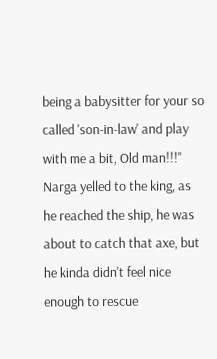being a babysitter for your so called 'son-in-law' and play with me a bit, Old man!!!" Narga yelled to the king, as he reached the ship, he was about to catch that axe, but he kinda didn't feel nice enough to rescue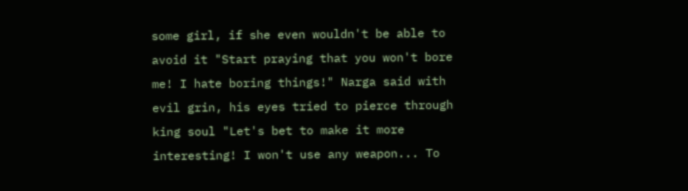some girl, if she even wouldn't be able to avoid it "Start praying that you won't bore me! I hate boring things!" Narga said with evil grin, his eyes tried to pierce through king soul "Let's bet to make it more interesting! I won't use any weapon... To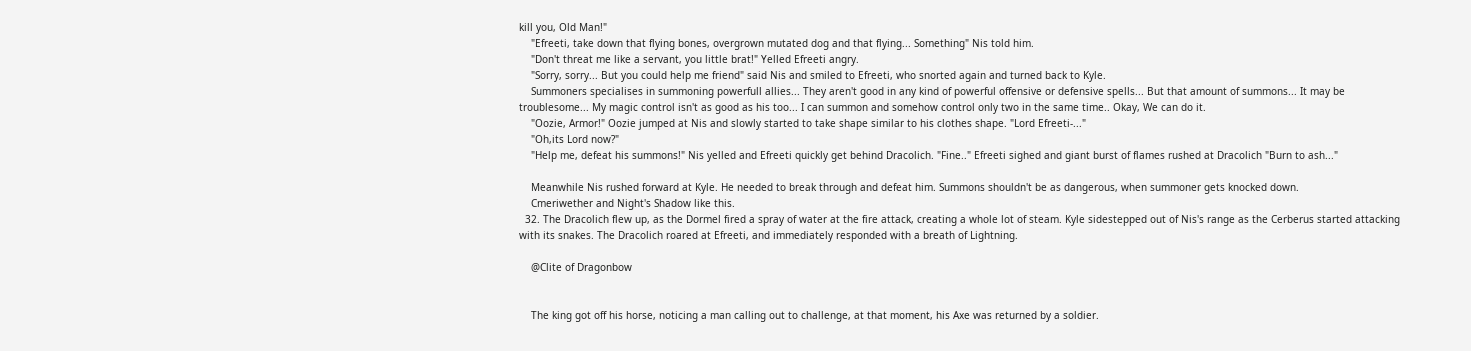kill you, Old Man!"
    "Efreeti, take down that flying bones, overgrown mutated dog and that flying... Something" Nis told him.
    "Don't threat me like a servant, you little brat!" Yelled Efreeti angry.
    "Sorry, sorry... But you could help me friend" said Nis and smiled to Efreeti, who snorted again and turned back to Kyle.
    Summoners specialises in summoning powerfull allies... They aren't good in any kind of powerful offensive or defensive spells... But that amount of summons... It may be troublesome... My magic control isn't as good as his too... I can summon and somehow control only two in the same time.. Okay, We can do it.
    "Oozie, Armor!" Oozie jumped at Nis and slowly started to take shape similar to his clothes shape. "Lord Efreeti-..."
    "Oh,its Lord now?"
    "Help me, defeat his summons!" Nis yelled and Efreeti quickly get behind Dracolich. "Fine.." Efreeti sighed and giant burst of flames rushed at Dracolich "Burn to ash..."

    Meanwhile Nis rushed forward at Kyle. He needed to break through and defeat him. Summons shouldn't be as dangerous, when summoner gets knocked down.
    Cmeriwether and Night's Shadow like this.
  32. The Dracolich flew up, as the Dormel fired a spray of water at the fire attack, creating a whole lot of steam. Kyle sidestepped out of Nis's range as the Cerberus started attacking with its snakes. The Dracolich roared at Efreeti, and immediately responded with a breath of Lightning.

    @Clite of Dragonbow


    The king got off his horse, noticing a man calling out to challenge, at that moment, his Axe was returned by a soldier.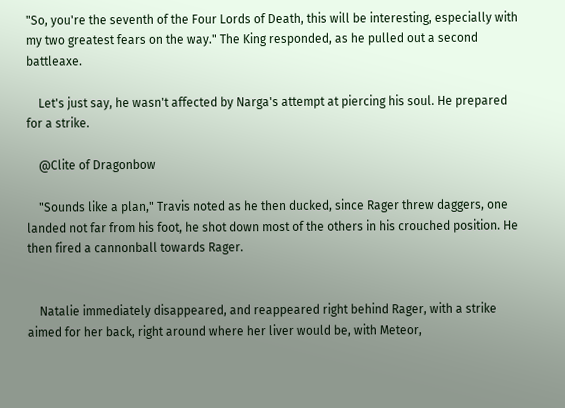"So, you're the seventh of the Four Lords of Death, this will be interesting, especially with my two greatest fears on the way." The King responded, as he pulled out a second battleaxe.

    Let's just say, he wasn't affected by Narga's attempt at piercing his soul. He prepared for a strike.

    @Clite of Dragonbow

    "Sounds like a plan," Travis noted as he then ducked, since Rager threw daggers, one landed not far from his foot, he shot down most of the others in his crouched position. He then fired a cannonball towards Rager.


    Natalie immediately disappeared, and reappeared right behind Rager, with a strike aimed for her back, right around where her liver would be, with Meteor,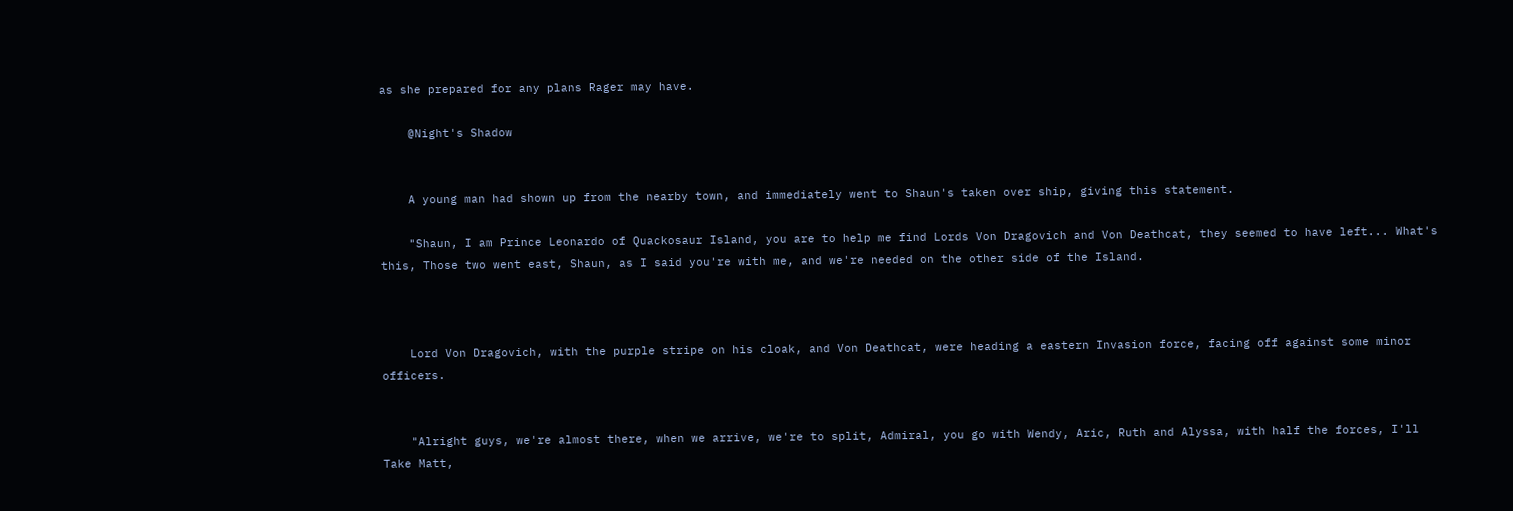as she prepared for any plans Rager may have.

    @Night's Shadow


    A young man had shown up from the nearby town, and immediately went to Shaun's taken over ship, giving this statement.

    "Shaun, I am Prince Leonardo of Quackosaur Island, you are to help me find Lords Von Dragovich and Von Deathcat, they seemed to have left... What's this, Those two went east, Shaun, as I said you're with me, and we're needed on the other side of the Island.



    Lord Von Dragovich, with the purple stripe on his cloak, and Von Deathcat, were heading a eastern Invasion force, facing off against some minor officers.


    "Alright guys, we're almost there, when we arrive, we're to split, Admiral, you go with Wendy, Aric, Ruth and Alyssa, with half the forces, I'll Take Matt,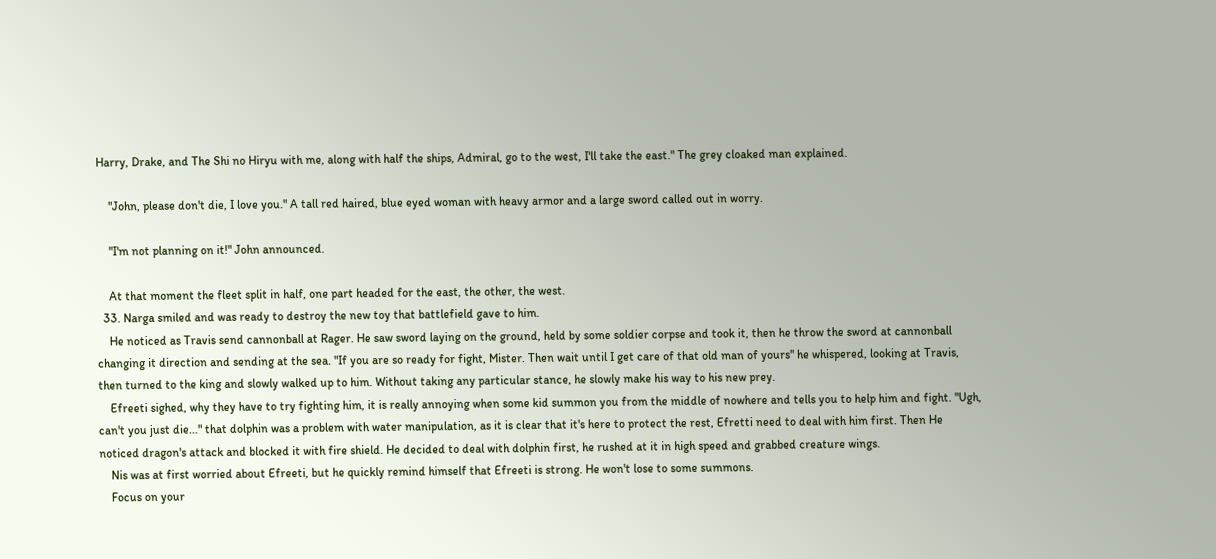Harry, Drake, and The Shi no Hiryu with me, along with half the ships, Admiral, go to the west, I'll take the east." The grey cloaked man explained.

    "John, please don't die, I love you." A tall red haired, blue eyed woman with heavy armor and a large sword called out in worry.

    "I'm not planning on it!" John announced.

    At that moment the fleet split in half, one part headed for the east, the other, the west.
  33. Narga smiled and was ready to destroy the new toy that battlefield gave to him.
    He noticed as Travis send cannonball at Rager. He saw sword laying on the ground, held by some soldier corpse and took it, then he throw the sword at cannonball changing it direction and sending at the sea. "If you are so ready for fight, Mister. Then wait until I get care of that old man of yours" he whispered, looking at Travis, then turned to the king and slowly walked up to him. Without taking any particular stance, he slowly make his way to his new prey.
    Efreeti sighed, why they have to try fighting him, it is really annoying when some kid summon you from the middle of nowhere and tells you to help him and fight. "Ugh, can't you just die..." that dolphin was a problem with water manipulation, as it is clear that it's here to protect the rest, Efretti need to deal with him first. Then He noticed dragon's attack and blocked it with fire shield. He decided to deal with dolphin first, he rushed at it in high speed and grabbed creature wings.
    Nis was at first worried about Efreeti, but he quickly remind himself that Efreeti is strong. He won't lose to some summons.
    Focus on your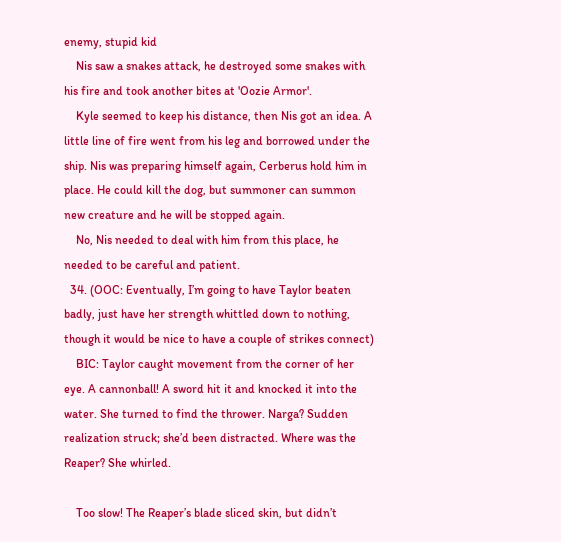enemy, stupid kid
    Nis saw a snakes attack, he destroyed some snakes with his fire and took another bites at 'Oozie Armor'.
    Kyle seemed to keep his distance, then Nis got an idea. A little line of fire went from his leg and borrowed under the ship. Nis was preparing himself again, Cerberus hold him in place. He could kill the dog, but summoner can summon new creature and he will be stopped again.
    No, Nis needed to deal with him from this place, he needed to be careful and patient.
  34. (OOC: Eventually, I’m going to have Taylor beaten badly, just have her strength whittled down to nothing, though it would be nice to have a couple of strikes connect)
    BIC: Taylor caught movement from the corner of her eye. A cannonball! A sword hit it and knocked it into the water. She turned to find the thrower. Narga? Sudden realization struck; she’d been distracted. Where was the Reaper? She whirled.

    Too slow! The Reaper’s blade sliced skin, but didn’t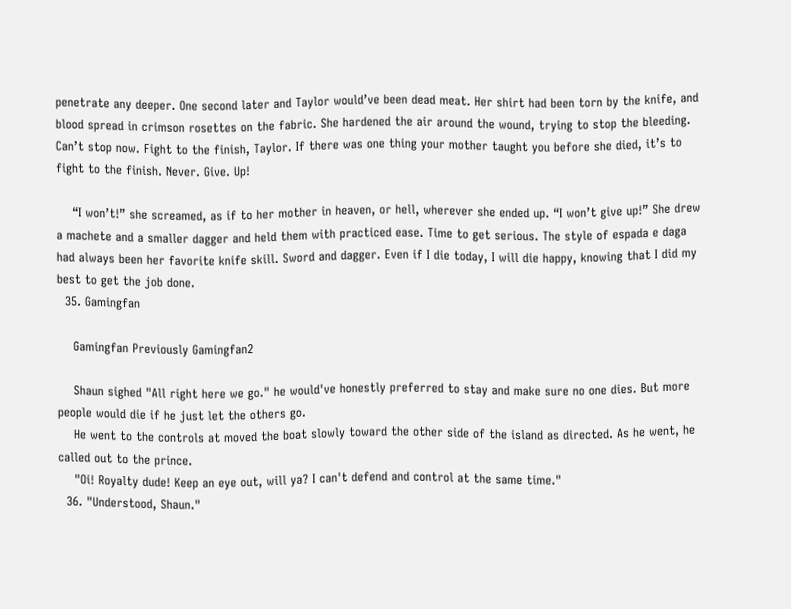penetrate any deeper. One second later and Taylor would’ve been dead meat. Her shirt had been torn by the knife, and blood spread in crimson rosettes on the fabric. She hardened the air around the wound, trying to stop the bleeding. Can’t stop now. Fight to the finish, Taylor. If there was one thing your mother taught you before she died, it’s to fight to the finish. Never. Give. Up!

    “I won’t!” she screamed, as if to her mother in heaven, or hell, wherever she ended up. “I won’t give up!” She drew a machete and a smaller dagger and held them with practiced ease. Time to get serious. The style of espada e daga had always been her favorite knife skill. Sword and dagger. Even if I die today, I will die happy, knowing that I did my best to get the job done.
  35. Gamingfan

    Gamingfan Previously Gamingfan2

    Shaun sighed "All right here we go." he would've honestly preferred to stay and make sure no one dies. But more people would die if he just let the others go.
    He went to the controls at moved the boat slowly toward the other side of the island as directed. As he went, he called out to the prince.
    "Oi! Royalty dude! Keep an eye out, will ya? I can't defend and control at the same time."
  36. "Understood, Shaun."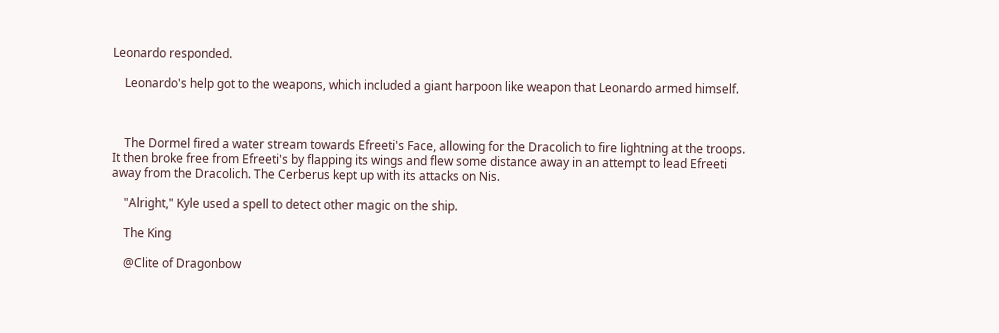Leonardo responded.

    Leonardo's help got to the weapons, which included a giant harpoon like weapon that Leonardo armed himself.



    The Dormel fired a water stream towards Efreeti's Face, allowing for the Dracolich to fire lightning at the troops. It then broke free from Efreeti's by flapping its wings and flew some distance away in an attempt to lead Efreeti away from the Dracolich. The Cerberus kept up with its attacks on Nis.

    "Alright," Kyle used a spell to detect other magic on the ship.

    The King

    @Clite of Dragonbow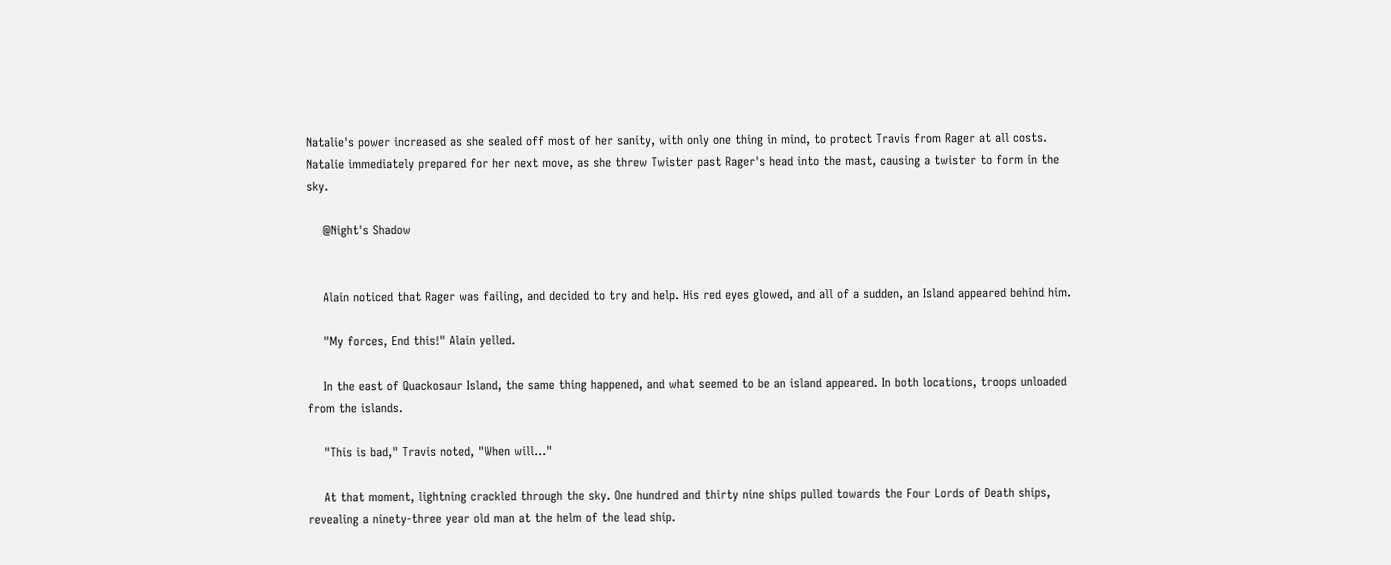Natalie's power increased as she sealed off most of her sanity, with only one thing in mind, to protect Travis from Rager at all costs. Natalie immediately prepared for her next move, as she threw Twister past Rager's head into the mast, causing a twister to form in the sky.

    @Night's Shadow


    Alain noticed that Rager was failing, and decided to try and help. His red eyes glowed, and all of a sudden, an Island appeared behind him.

    "My forces, End this!" Alain yelled.

    In the east of Quackosaur Island, the same thing happened, and what seemed to be an island appeared. In both locations, troops unloaded from the islands.

    "This is bad," Travis noted, "When will..."

    At that moment, lightning crackled through the sky. One hundred and thirty nine ships pulled towards the Four Lords of Death ships, revealing a ninety-three year old man at the helm of the lead ship.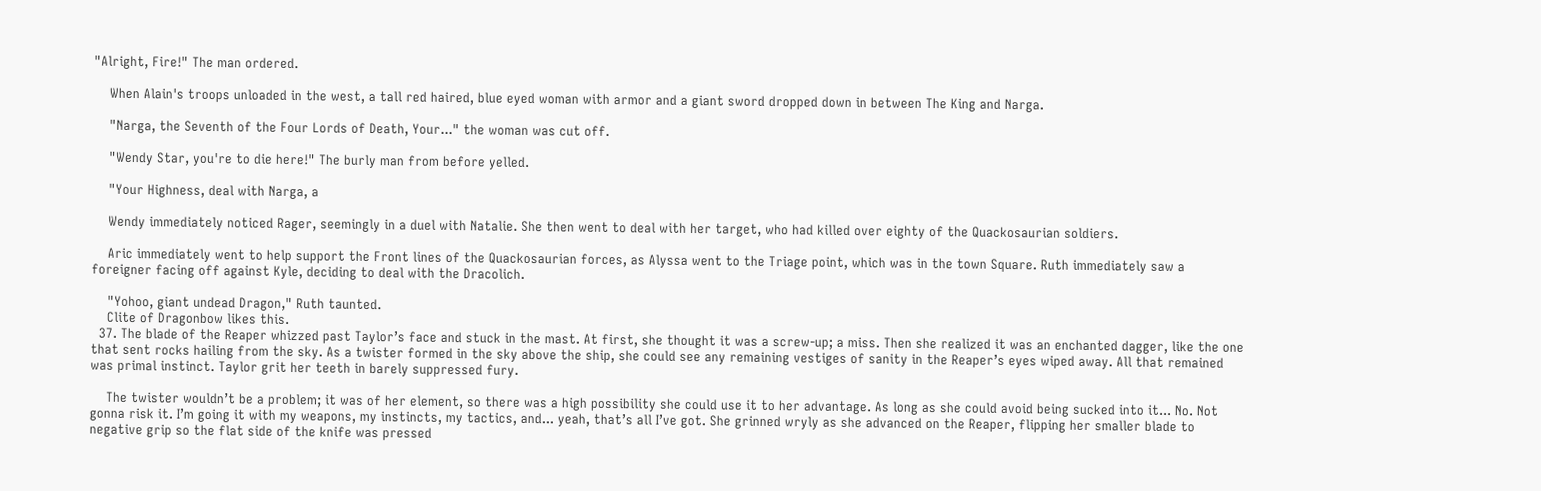"Alright, Fire!" The man ordered.

    When Alain's troops unloaded in the west, a tall red haired, blue eyed woman with armor and a giant sword dropped down in between The King and Narga.

    "Narga, the Seventh of the Four Lords of Death, Your..." the woman was cut off.

    "Wendy Star, you're to die here!" The burly man from before yelled.

    "Your Highness, deal with Narga, a

    Wendy immediately noticed Rager, seemingly in a duel with Natalie. She then went to deal with her target, who had killed over eighty of the Quackosaurian soldiers.

    Aric immediately went to help support the Front lines of the Quackosaurian forces, as Alyssa went to the Triage point, which was in the town Square. Ruth immediately saw a foreigner facing off against Kyle, deciding to deal with the Dracolich.

    "Yohoo, giant undead Dragon," Ruth taunted.
    Clite of Dragonbow likes this.
  37. The blade of the Reaper whizzed past Taylor’s face and stuck in the mast. At first, she thought it was a screw-up; a miss. Then she realized it was an enchanted dagger, like the one that sent rocks hailing from the sky. As a twister formed in the sky above the ship, she could see any remaining vestiges of sanity in the Reaper’s eyes wiped away. All that remained was primal instinct. Taylor grit her teeth in barely suppressed fury.

    The twister wouldn’t be a problem; it was of her element, so there was a high possibility she could use it to her advantage. As long as she could avoid being sucked into it... No. Not gonna risk it. I’m going it with my weapons, my instincts, my tactics, and... yeah, that’s all I’ve got. She grinned wryly as she advanced on the Reaper, flipping her smaller blade to negative grip so the flat side of the knife was pressed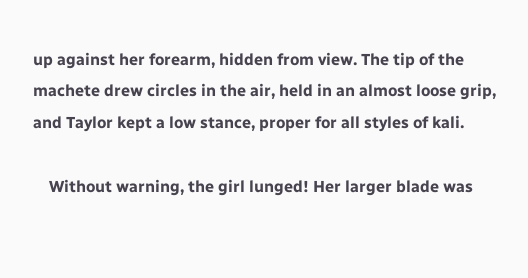up against her forearm, hidden from view. The tip of the machete drew circles in the air, held in an almost loose grip, and Taylor kept a low stance, proper for all styles of kali.

    Without warning, the girl lunged! Her larger blade was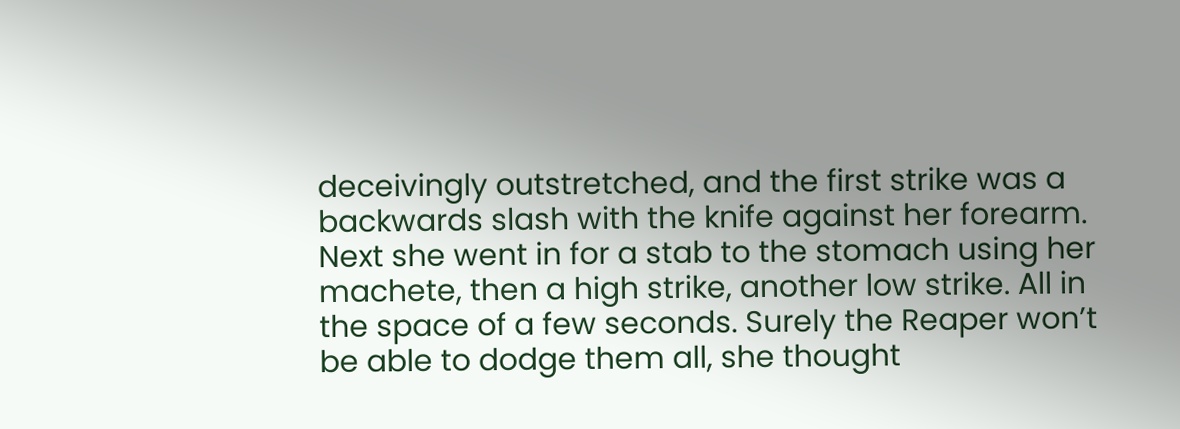deceivingly outstretched, and the first strike was a backwards slash with the knife against her forearm. Next she went in for a stab to the stomach using her machete, then a high strike, another low strike. All in the space of a few seconds. Surely the Reaper won’t be able to dodge them all, she thought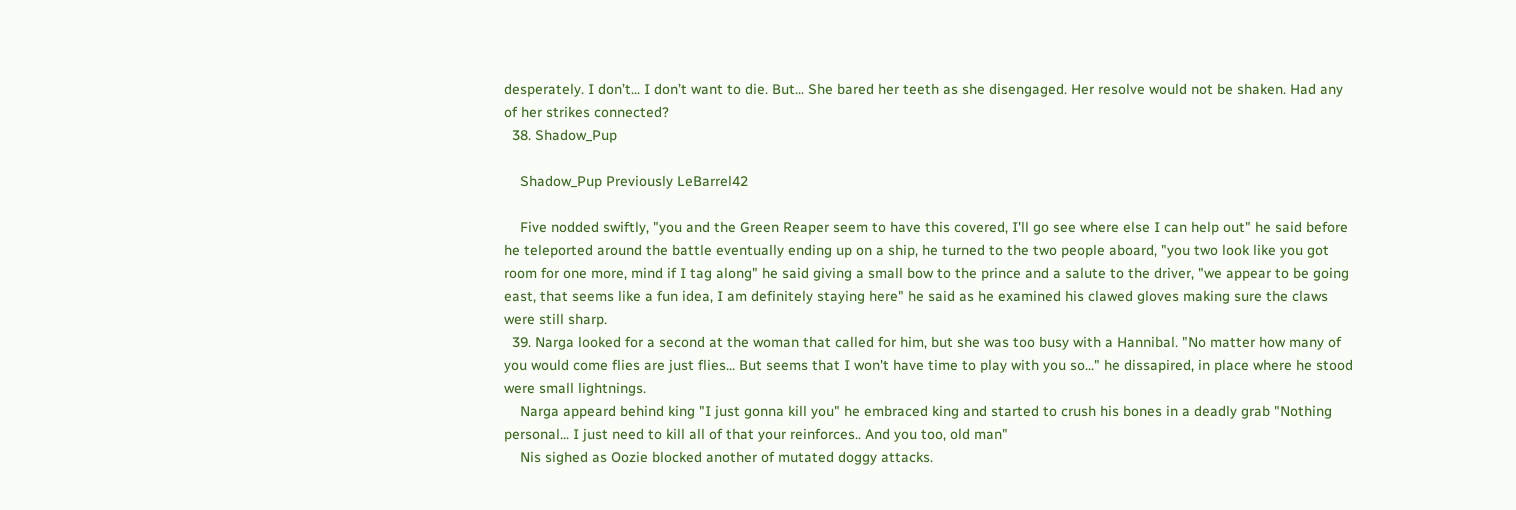desperately. I don’t... I don’t want to die. But... She bared her teeth as she disengaged. Her resolve would not be shaken. Had any of her strikes connected?
  38. Shadow_Pup

    Shadow_Pup Previously LeBarrel42

    Five nodded swiftly, "you and the Green Reaper seem to have this covered, I'll go see where else I can help out" he said before he teleported around the battle eventually ending up on a ship, he turned to the two people aboard, "you two look like you got room for one more, mind if I tag along" he said giving a small bow to the prince and a salute to the driver, "we appear to be going east, that seems like a fun idea, I am definitely staying here" he said as he examined his clawed gloves making sure the claws were still sharp.
  39. Narga looked for a second at the woman that called for him, but she was too busy with a Hannibal. "No matter how many of you would come flies are just flies... But seems that I won't have time to play with you so..." he dissapired, in place where he stood were small lightnings.
    Narga appeard behind king "I just gonna kill you" he embraced king and started to crush his bones in a deadly grab "Nothing personal... I just need to kill all of that your reinforces.. And you too, old man"
    Nis sighed as Oozie blocked another of mutated doggy attacks.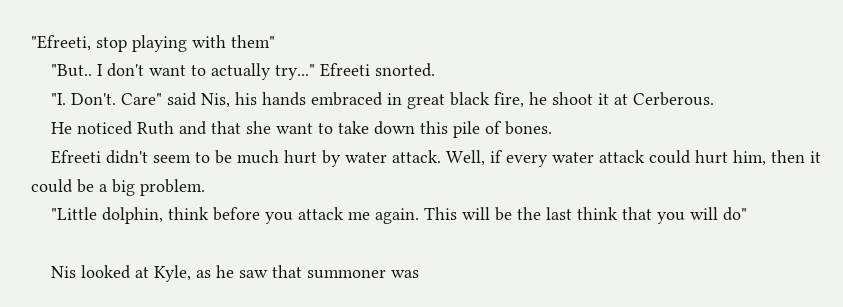"Efreeti, stop playing with them"
    "But.. I don't want to actually try..." Efreeti snorted.
    "I. Don't. Care" said Nis, his hands embraced in great black fire, he shoot it at Cerberous.
    He noticed Ruth and that she want to take down this pile of bones.
    Efreeti didn't seem to be much hurt by water attack. Well, if every water attack could hurt him, then it could be a big problem.
    "Little dolphin, think before you attack me again. This will be the last think that you will do"

    Nis looked at Kyle, as he saw that summoner was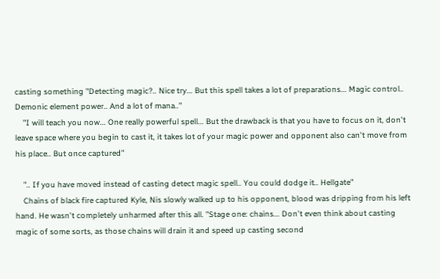casting something "Detecting magic?.. Nice try... But this spell takes a lot of preparations... Magic control.. Demonic element power.. And a lot of mana.."
    "I will teach you now... One really powerful spell... But the drawback is that you have to focus on it, don't leave space where you begin to cast it, it takes lot of your magic power and opponent also can't move from his place.. But once captured"

    ".. If you have moved instead of casting detect magic spell.. You could dodge it.. Hellgate"
    Chains of black fire captured Kyle, Nis slowly walked up to his opponent, blood was dripping from his left hand. He wasn't completely unharmed after this all. "Stage one: chains... Don't even think about casting magic of some sorts, as those chains will drain it and speed up casting second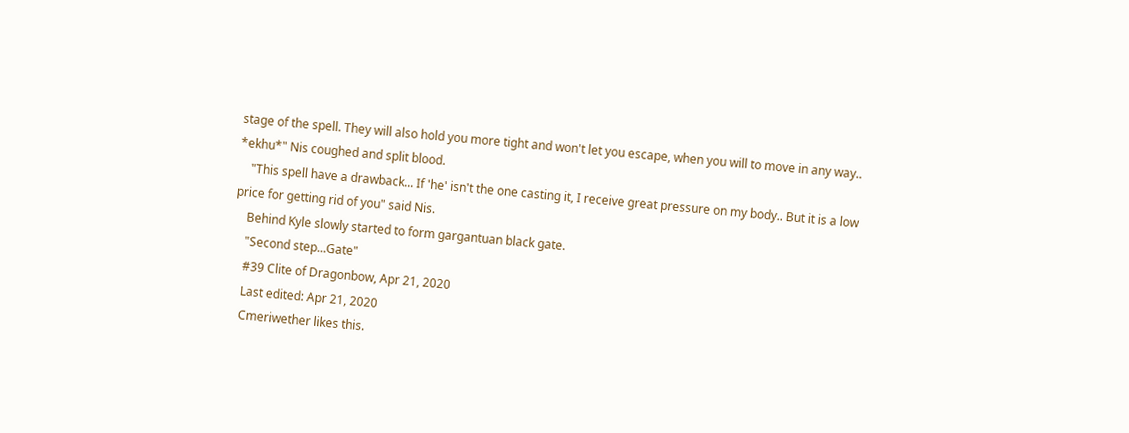stage of the spell. They will also hold you more tight and won't let you escape, when you will to move in any way.. *ekhu*" Nis coughed and split blood.
    "This spell have a drawback... If 'he' isn't the one casting it, I receive great pressure on my body.. But it is a low price for getting rid of you" said Nis.
    Behind Kyle slowly started to form gargantuan black gate.
    "Second step...Gate"
    #39 Clite of Dragonbow, Apr 21, 2020
    Last edited: Apr 21, 2020
    Cmeriwether likes this.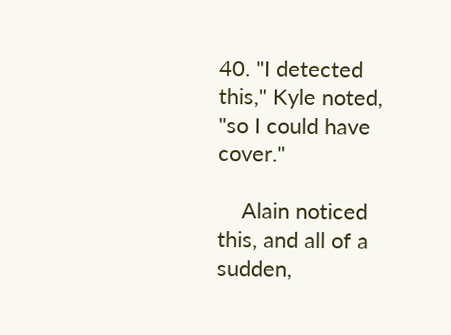40. "I detected this," Kyle noted, "so I could have cover."

    Alain noticed this, and all of a sudden,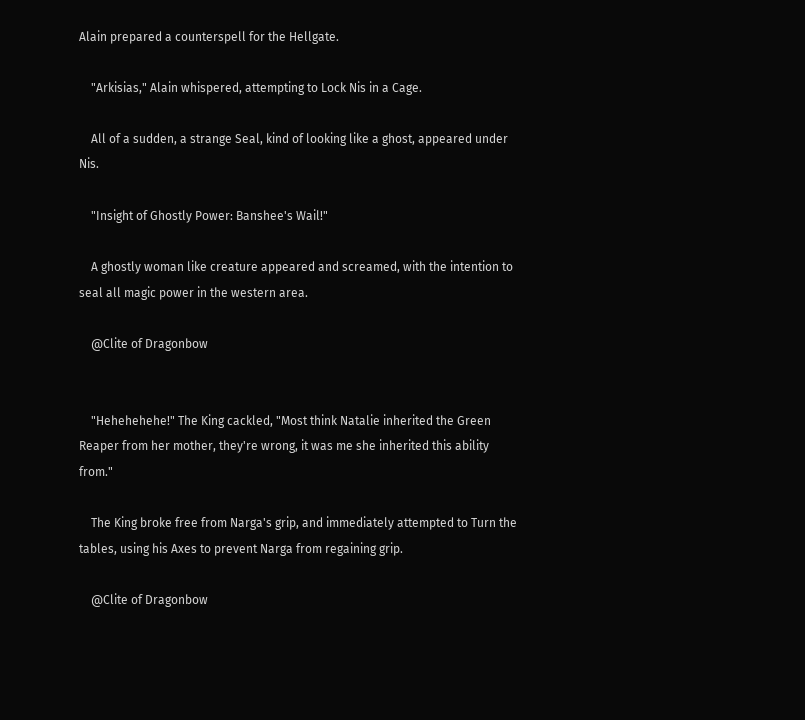Alain prepared a counterspell for the Hellgate.

    "Arkisias," Alain whispered, attempting to Lock Nis in a Cage.

    All of a sudden, a strange Seal, kind of looking like a ghost, appeared under Nis.

    "Insight of Ghostly Power: Banshee's Wail!"

    A ghostly woman like creature appeared and screamed, with the intention to seal all magic power in the western area.

    @Clite of Dragonbow


    "Hehehehehe!" The King cackled, "Most think Natalie inherited the Green Reaper from her mother, they're wrong, it was me she inherited this ability from."

    The King broke free from Narga's grip, and immediately attempted to Turn the tables, using his Axes to prevent Narga from regaining grip.

    @Clite of Dragonbow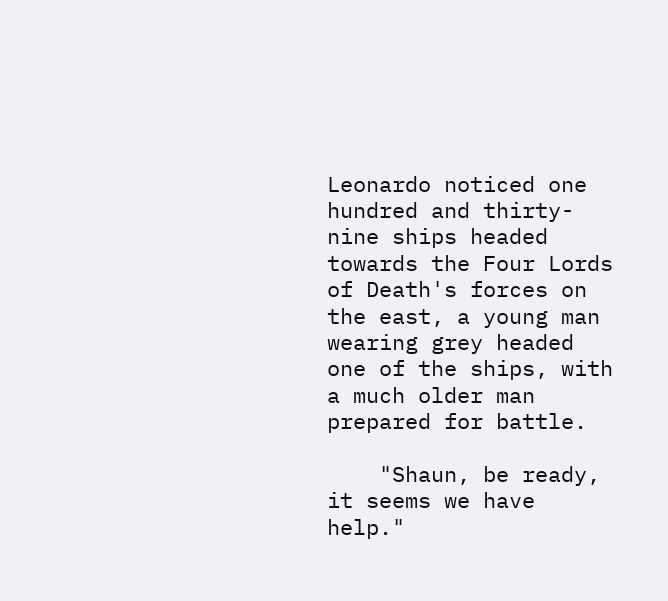Leonardo noticed one hundred and thirty-nine ships headed towards the Four Lords of Death's forces on the east, a young man wearing grey headed one of the ships, with a much older man prepared for battle.

    "Shaun, be ready, it seems we have help."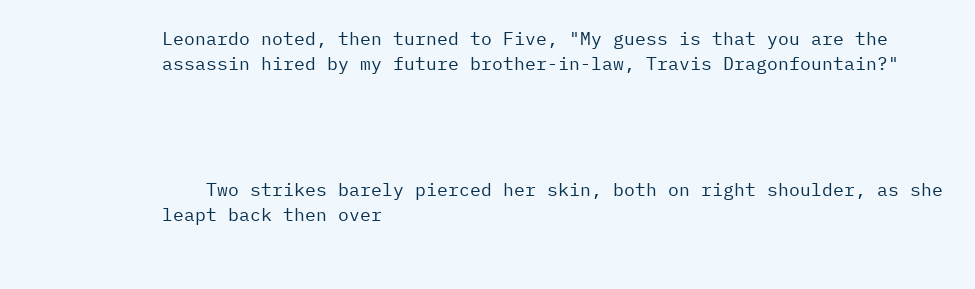Leonardo noted, then turned to Five, "My guess is that you are the assassin hired by my future brother-in-law, Travis Dragonfountain?"




    Two strikes barely pierced her skin, both on right shoulder, as she leapt back then over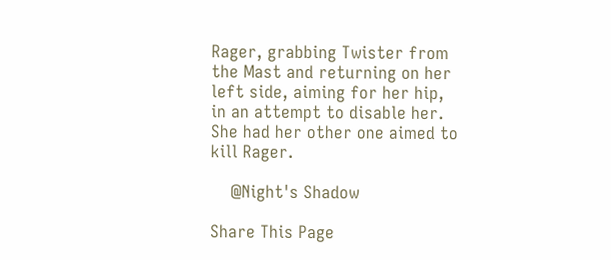Rager, grabbing Twister from the Mast and returning on her left side, aiming for her hip, in an attempt to disable her. She had her other one aimed to kill Rager.

    @Night's Shadow

Share This Page